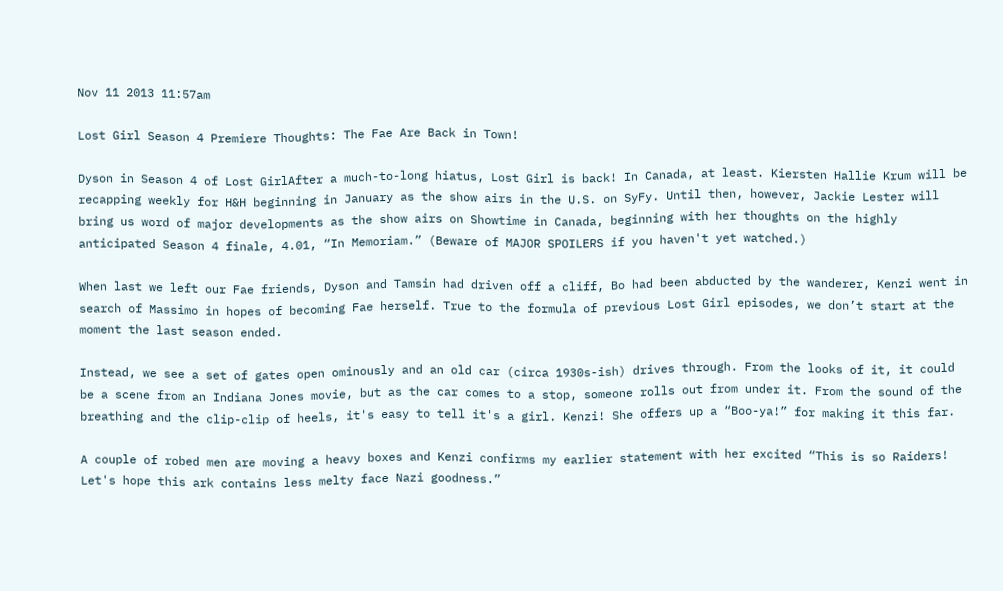Nov 11 2013 11:57am

Lost Girl Season 4 Premiere Thoughts: The Fae Are Back in Town!

Dyson in Season 4 of Lost GirlAfter a much-to-long hiatus, Lost Girl is back! In Canada, at least. Kiersten Hallie Krum will be recapping weekly for H&H beginning in January as the show airs in the U.S. on SyFy. Until then, however, Jackie Lester will bring us word of major developments as the show airs on Showtime in Canada, beginning with her thoughts on the highly anticipated Season 4 finale, 4.01, “In Memoriam.” (Beware of MAJOR SPOILERS if you haven't yet watched.)

When last we left our Fae friends, Dyson and Tamsin had driven off a cliff, Bo had been abducted by the wanderer, Kenzi went in search of Massimo in hopes of becoming Fae herself. True to the formula of previous Lost Girl episodes, we don’t start at the moment the last season ended.

Instead, we see a set of gates open ominously and an old car (circa 1930s-ish) drives through. From the looks of it, it could be a scene from an Indiana Jones movie, but as the car comes to a stop, someone rolls out from under it. From the sound of the breathing and the clip-clip of heels, it's easy to tell it's a girl. Kenzi! She offers up a “Boo-ya!” for making it this far.

A couple of robed men are moving a heavy boxes and Kenzi confirms my earlier statement with her excited “This is so Raiders! Let's hope this ark contains less melty face Nazi goodness.”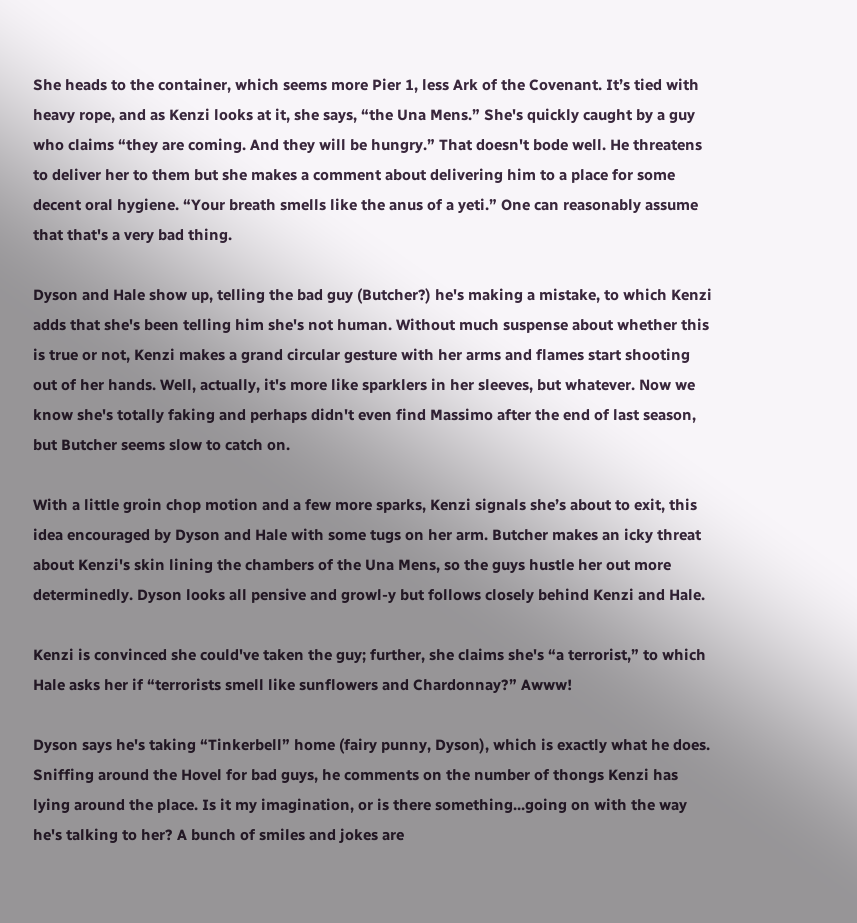She heads to the container, which seems more Pier 1, less Ark of the Covenant. It’s tied with heavy rope, and as Kenzi looks at it, she says, “the Una Mens.” She's quickly caught by a guy who claims “they are coming. And they will be hungry.” That doesn't bode well. He threatens to deliver her to them but she makes a comment about delivering him to a place for some decent oral hygiene. “Your breath smells like the anus of a yeti.” One can reasonably assume that that's a very bad thing.

Dyson and Hale show up, telling the bad guy (Butcher?) he's making a mistake, to which Kenzi adds that she's been telling him she's not human. Without much suspense about whether this is true or not, Kenzi makes a grand circular gesture with her arms and flames start shooting out of her hands. Well, actually, it's more like sparklers in her sleeves, but whatever. Now we know she's totally faking and perhaps didn't even find Massimo after the end of last season, but Butcher seems slow to catch on.

With a little groin chop motion and a few more sparks, Kenzi signals she’s about to exit, this idea encouraged by Dyson and Hale with some tugs on her arm. Butcher makes an icky threat about Kenzi's skin lining the chambers of the Una Mens, so the guys hustle her out more determinedly. Dyson looks all pensive and growl-y but follows closely behind Kenzi and Hale.

Kenzi is convinced she could've taken the guy; further, she claims she's “a terrorist,” to which Hale asks her if “terrorists smell like sunflowers and Chardonnay?” Awww!

Dyson says he's taking “Tinkerbell” home (fairy punny, Dyson), which is exactly what he does. Sniffing around the Hovel for bad guys, he comments on the number of thongs Kenzi has lying around the place. Is it my imagination, or is there something...going on with the way he's talking to her? A bunch of smiles and jokes are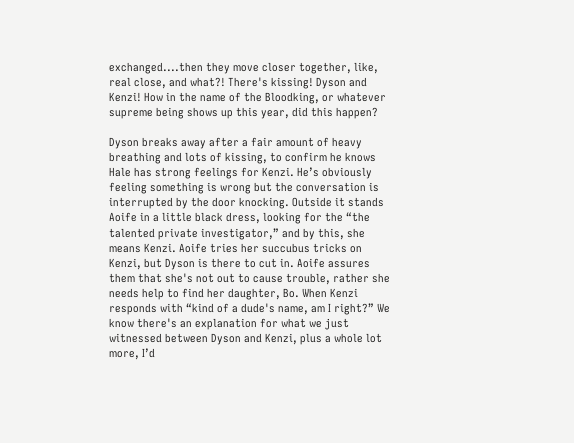exchanged....then they move closer together, like, real close, and what?! There's kissing! Dyson and Kenzi! How in the name of the Bloodking, or whatever supreme being shows up this year, did this happen?

Dyson breaks away after a fair amount of heavy breathing and lots of kissing, to confirm he knows Hale has strong feelings for Kenzi. He’s obviously feeling something is wrong but the conversation is interrupted by the door knocking. Outside it stands Aoife in a little black dress, looking for the “the talented private investigator,” and by this, she means Kenzi. Aoife tries her succubus tricks on Kenzi, but Dyson is there to cut in. Aoife assures them that she's not out to cause trouble, rather she needs help to find her daughter, Bo. When Kenzi responds with “kind of a dude's name, am I right?” We know there's an explanation for what we just witnessed between Dyson and Kenzi, plus a whole lot more, I’d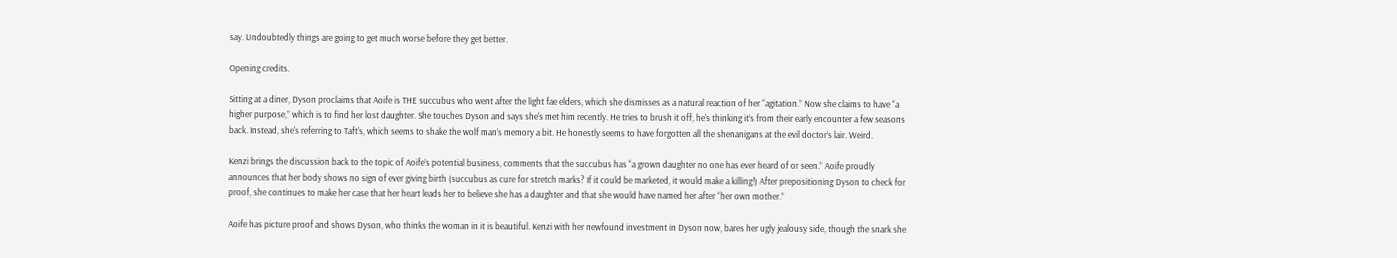say. Undoubtedly things are going to get much worse before they get better.

Opening credits.

Sitting at a diner, Dyson proclaims that Aoife is THE succubus who went after the light fae elders, which she dismisses as a natural reaction of her “agitation.” Now she claims to have “a higher purpose,” which is to find her lost daughter. She touches Dyson and says she's met him recently. He tries to brush it off, he's thinking it’s from their early encounter a few seasons back. Instead, she's referring to Taft's, which seems to shake the wolf man’s memory a bit. He honestly seems to have forgotten all the shenanigans at the evil doctor’s lair. Weird.

Kenzi brings the discussion back to the topic of Aoife’s potential business, comments that the succubus has “a grown daughter no one has ever heard of or seen.” Aoife proudly announces that her body shows no sign of ever giving birth (succubus as cure for stretch marks? If it could be marketed, it would make a killing!) After prepositioning Dyson to check for proof, she continues to make her case that her heart leads her to believe she has a daughter and that she would have named her after “her own mother.”

Aoife has picture proof and shows Dyson, who thinks the woman in it is beautiful. Kenzi with her newfound investment in Dyson now, bares her ugly jealousy side, though the snark she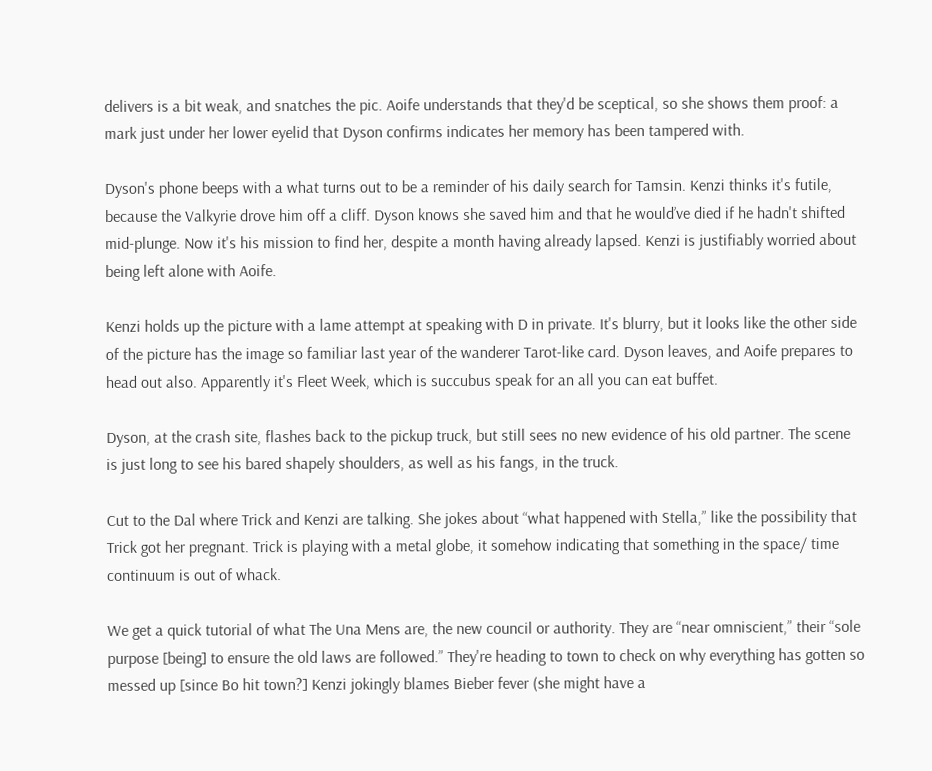delivers is a bit weak, and snatches the pic. Aoife understands that they'd be sceptical, so she shows them proof: a mark just under her lower eyelid that Dyson confirms indicates her memory has been tampered with.

Dyson's phone beeps with a what turns out to be a reminder of his daily search for Tamsin. Kenzi thinks it's futile, because the Valkyrie drove him off a cliff. Dyson knows she saved him and that he would’ve died if he hadn't shifted mid-plunge. Now it's his mission to find her, despite a month having already lapsed. Kenzi is justifiably worried about being left alone with Aoife.

Kenzi holds up the picture with a lame attempt at speaking with D in private. It's blurry, but it looks like the other side of the picture has the image so familiar last year of the wanderer Tarot-like card. Dyson leaves, and Aoife prepares to head out also. Apparently it's Fleet Week, which is succubus speak for an all you can eat buffet.

Dyson, at the crash site, flashes back to the pickup truck, but still sees no new evidence of his old partner. The scene is just long to see his bared shapely shoulders, as well as his fangs, in the truck.

Cut to the Dal where Trick and Kenzi are talking. She jokes about “what happened with Stella,” like the possibility that Trick got her pregnant. Trick is playing with a metal globe, it somehow indicating that something in the space/ time continuum is out of whack.

We get a quick tutorial of what The Una Mens are, the new council or authority. They are “near omniscient,” their “sole purpose [being] to ensure the old laws are followed.” They're heading to town to check on why everything has gotten so messed up [since Bo hit town?] Kenzi jokingly blames Bieber fever (she might have a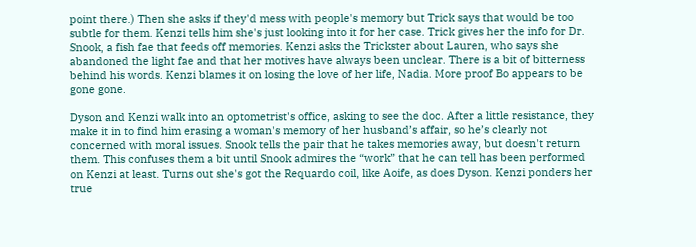point there.) Then she asks if they'd mess with people's memory but Trick says that would be too subtle for them. Kenzi tells him she's just looking into it for her case. Trick gives her the info for Dr. Snook, a fish fae that feeds off memories. Kenzi asks the Trickster about Lauren, who says she abandoned the light fae and that her motives have always been unclear. There is a bit of bitterness behind his words. Kenzi blames it on losing the love of her life, Nadia. More proof Bo appears to be gone gone.

Dyson and Kenzi walk into an optometrist's office, asking to see the doc. After a little resistance, they make it in to find him erasing a woman's memory of her husband’s affair, so he’s clearly not concerned with moral issues. Snook tells the pair that he takes memories away, but doesn't return them. This confuses them a bit until Snook admires the “work” that he can tell has been performed on Kenzi at least. Turns out she's got the Requardo coil, like Aoife, as does Dyson. Kenzi ponders her true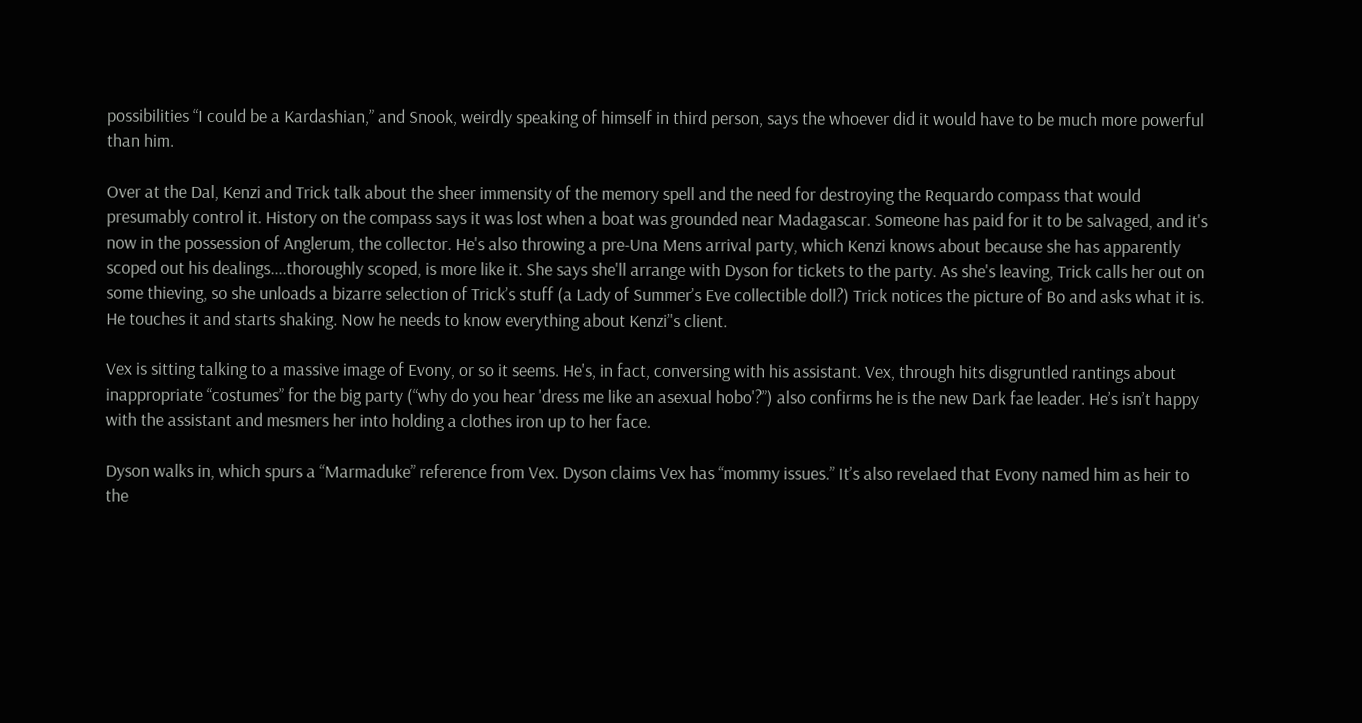possibilities “I could be a Kardashian,” and Snook, weirdly speaking of himself in third person, says the whoever did it would have to be much more powerful than him.

Over at the Dal, Kenzi and Trick talk about the sheer immensity of the memory spell and the need for destroying the Requardo compass that would presumably control it. History on the compass says it was lost when a boat was grounded near Madagascar. Someone has paid for it to be salvaged, and it's now in the possession of Anglerum, the collector. He's also throwing a pre-Una Mens arrival party, which Kenzi knows about because she has apparently scoped out his dealings....thoroughly scoped, is more like it. She says she'll arrange with Dyson for tickets to the party. As she's leaving, Trick calls her out on some thieving, so she unloads a bizarre selection of Trick’s stuff (a Lady of Summer’s Eve collectible doll?) Trick notices the picture of Bo and asks what it is. He touches it and starts shaking. Now he needs to know everything about Kenzi’'s client.

Vex is sitting talking to a massive image of Evony, or so it seems. He's, in fact, conversing with his assistant. Vex, through hits disgruntled rantings about inappropriate “costumes” for the big party (“why do you hear 'dress me like an asexual hobo'?”) also confirms he is the new Dark fae leader. He’s isn’t happy with the assistant and mesmers her into holding a clothes iron up to her face.

Dyson walks in, which spurs a “Marmaduke” reference from Vex. Dyson claims Vex has “mommy issues.” It’s also revelaed that Evony named him as heir to the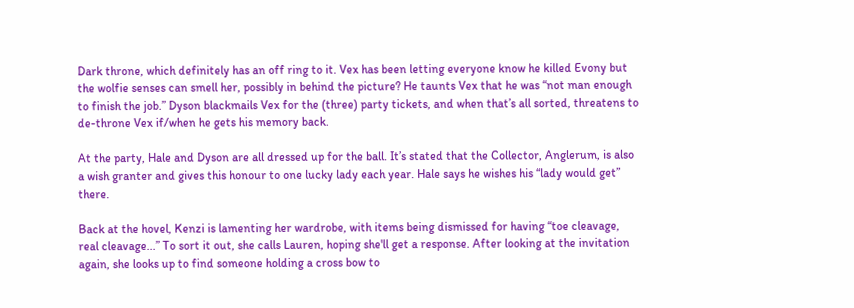Dark throne, which definitely has an off ring to it. Vex has been letting everyone know he killed Evony but the wolfie senses can smell her, possibly in behind the picture? He taunts Vex that he was “not man enough to finish the job.” Dyson blackmails Vex for the (three) party tickets, and when that’s all sorted, threatens to de-throne Vex if/when he gets his memory back.

At the party, Hale and Dyson are all dressed up for the ball. It’s stated that the Collector, Anglerum, is also a wish granter and gives this honour to one lucky lady each year. Hale says he wishes his “lady would get” there.

Back at the hovel, Kenzi is lamenting her wardrobe, with items being dismissed for having “toe cleavage, real cleavage...” To sort it out, she calls Lauren, hoping she'll get a response. After looking at the invitation again, she looks up to find someone holding a cross bow to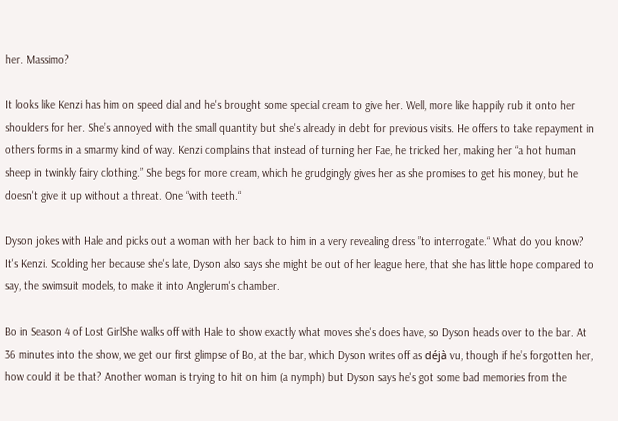her. Massimo?

It looks like Kenzi has him on speed dial and he's brought some special cream to give her. Well, more like happily rub it onto her shoulders for her. She’s annoyed with the small quantity but she's already in debt for previous visits. He offers to take repayment in others forms in a smarmy kind of way. Kenzi complains that instead of turning her Fae, he tricked her, making her “a hot human sheep in twinkly fairy clothing.” She begs for more cream, which he grudgingly gives her as she promises to get his money, but he doesn't give it up without a threat. One “with teeth.“

Dyson jokes with Hale and picks out a woman with her back to him in a very revealing dress ”to interrogate.“ What do you know? It's Kenzi. Scolding her because she's late, Dyson also says she might be out of her league here, that she has little hope compared to say, the swimsuit models, to make it into Anglerum's chamber.

Bo in Season 4 of Lost GirlShe walks off with Hale to show exactly what moves she's does have, so Dyson heads over to the bar. At 36 minutes into the show, we get our first glimpse of Bo, at the bar, which Dyson writes off as déjà vu, though if he’s forgotten her, how could it be that? Another woman is trying to hit on him (a nymph) but Dyson says he's got some bad memories from the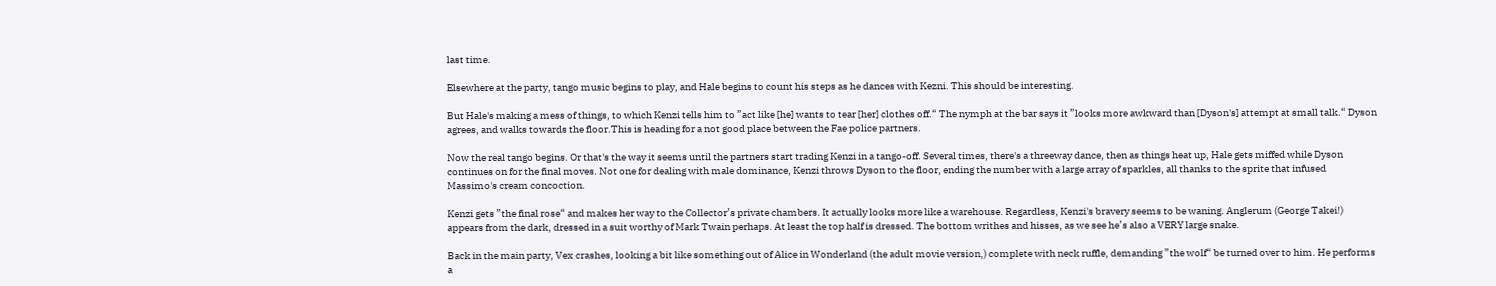last time.

Elsewhere at the party, tango music begins to play, and Hale begins to count his steps as he dances with Kezni. This should be interesting.

But Hale's making a mess of things, to which Kenzi tells him to ”act like [he] wants to tear [her] clothes off.“ The nymph at the bar says it ”looks more awkward than [Dyson's] attempt at small talk.“ Dyson agrees, and walks towards the floor.This is heading for a not good place between the Fae police partners.

Now the real tango begins. Or that's the way it seems until the partners start trading Kenzi in a tango-off. Several times, there's a threeway dance, then as things heat up, Hale gets miffed while Dyson continues on for the final moves. Not one for dealing with male dominance, Kenzi throws Dyson to the floor, ending the number with a large array of sparkles, all thanks to the sprite that infused Massimo's cream concoction.

Kenzi gets ”the final rose“ and makes her way to the Collector’s private chambers. It actually looks more like a warehouse. Regardless, Kenzi's bravery seems to be waning. Anglerum (George Takei!) appears from the dark, dressed in a suit worthy of Mark Twain perhaps. At least the top half is dressed. The bottom writhes and hisses, as we see he’s also a VERY large snake.

Back in the main party, Vex crashes, looking a bit like something out of Alice in Wonderland (the adult movie version,) complete with neck ruffle, demanding ”the wolf“ be turned over to him. He performs a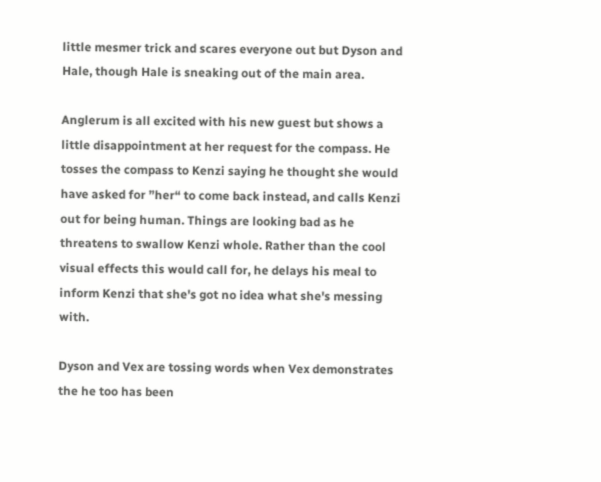little mesmer trick and scares everyone out but Dyson and Hale, though Hale is sneaking out of the main area.

Anglerum is all excited with his new guest but shows a little disappointment at her request for the compass. He tosses the compass to Kenzi saying he thought she would have asked for ”her“ to come back instead, and calls Kenzi out for being human. Things are looking bad as he threatens to swallow Kenzi whole. Rather than the cool visual effects this would call for, he delays his meal to inform Kenzi that she's got no idea what she's messing with.

Dyson and Vex are tossing words when Vex demonstrates the he too has been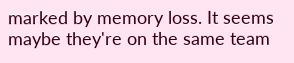marked by memory loss. It seems maybe they're on the same team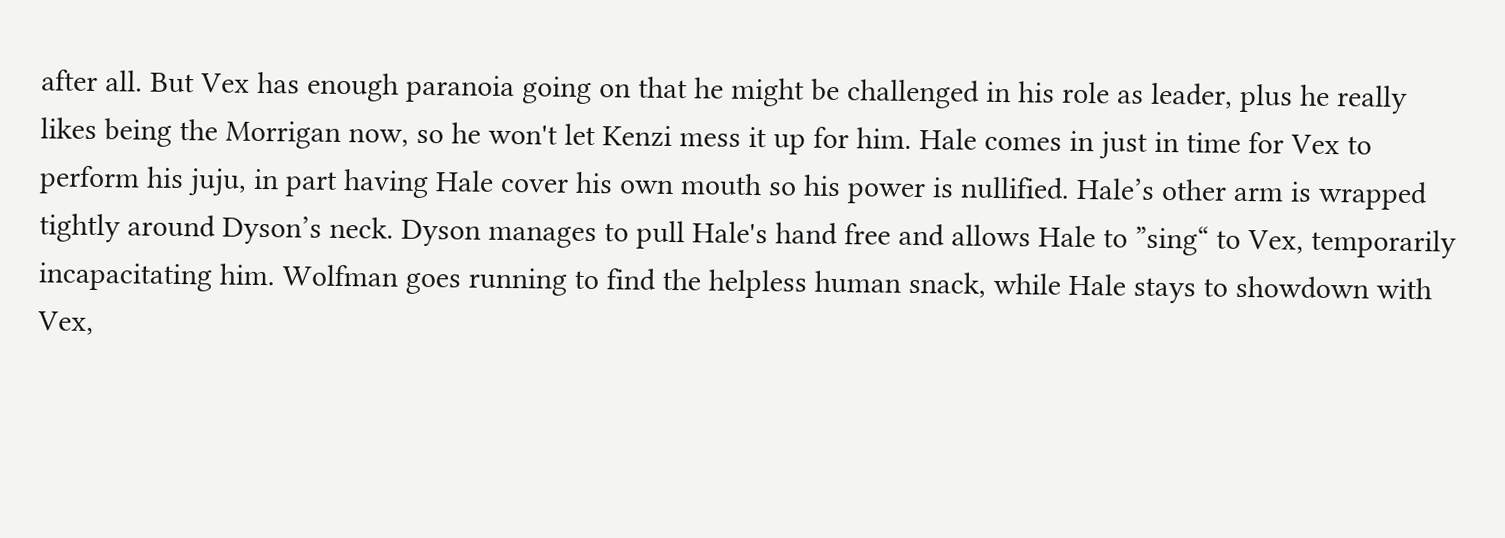after all. But Vex has enough paranoia going on that he might be challenged in his role as leader, plus he really likes being the Morrigan now, so he won't let Kenzi mess it up for him. Hale comes in just in time for Vex to perform his juju, in part having Hale cover his own mouth so his power is nullified. Hale’s other arm is wrapped tightly around Dyson’s neck. Dyson manages to pull Hale's hand free and allows Hale to ”sing“ to Vex, temporarily incapacitating him. Wolfman goes running to find the helpless human snack, while Hale stays to showdown with Vex,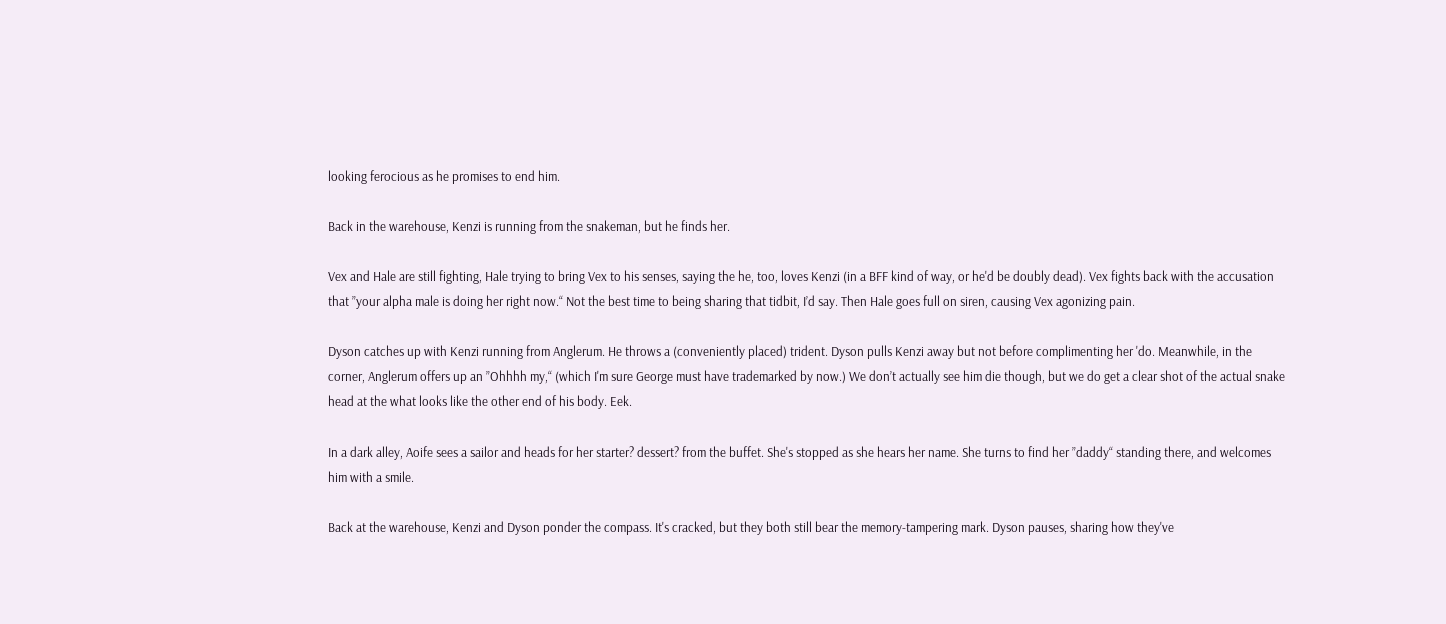looking ferocious as he promises to end him.

Back in the warehouse, Kenzi is running from the snakeman, but he finds her.

Vex and Hale are still fighting, Hale trying to bring Vex to his senses, saying the he, too, loves Kenzi (in a BFF kind of way, or he'd be doubly dead). Vex fights back with the accusation that ”your alpha male is doing her right now.“ Not the best time to being sharing that tidbit, I’d say. Then Hale goes full on siren, causing Vex agonizing pain.

Dyson catches up with Kenzi running from Anglerum. He throws a (conveniently placed) trident. Dyson pulls Kenzi away but not before complimenting her 'do. Meanwhile, in the corner, Anglerum offers up an ”Ohhhh my,“ (which I'm sure George must have trademarked by now.) We don’t actually see him die though, but we do get a clear shot of the actual snake head at the what looks like the other end of his body. Eek.

In a dark alley, Aoife sees a sailor and heads for her starter? dessert? from the buffet. She's stopped as she hears her name. She turns to find her ”daddy“ standing there, and welcomes him with a smile.

Back at the warehouse, Kenzi and Dyson ponder the compass. It's cracked, but they both still bear the memory-tampering mark. Dyson pauses, sharing how they've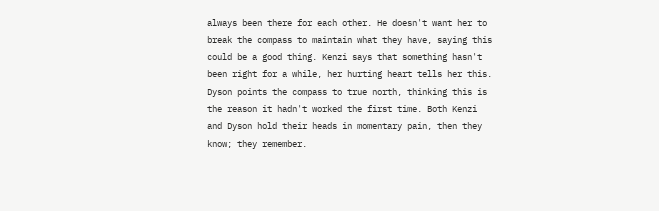always been there for each other. He doesn't want her to break the compass to maintain what they have, saying this could be a good thing. Kenzi says that something hasn't been right for a while, her hurting heart tells her this. Dyson points the compass to true north, thinking this is the reason it hadn't worked the first time. Both Kenzi and Dyson hold their heads in momentary pain, then they know; they remember.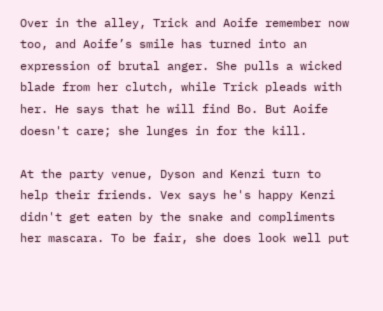Over in the alley, Trick and Aoife remember now too, and Aoife’s smile has turned into an expression of brutal anger. She pulls a wicked blade from her clutch, while Trick pleads with her. He says that he will find Bo. But Aoife doesn't care; she lunges in for the kill.

At the party venue, Dyson and Kenzi turn to help their friends. Vex says he's happy Kenzi didn't get eaten by the snake and compliments her mascara. To be fair, she does look well put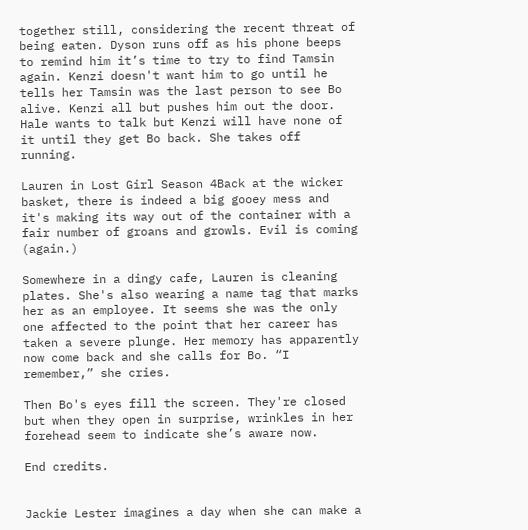together still, considering the recent threat of being eaten. Dyson runs off as his phone beeps to remind him it’s time to try to find Tamsin again. Kenzi doesn't want him to go until he tells her Tamsin was the last person to see Bo alive. Kenzi all but pushes him out the door. Hale wants to talk but Kenzi will have none of it until they get Bo back. She takes off running.

Lauren in Lost Girl Season 4Back at the wicker basket, there is indeed a big gooey mess and it's making its way out of the container with a fair number of groans and growls. Evil is coming (again.)

Somewhere in a dingy cafe, Lauren is cleaning plates. She's also wearing a name tag that marks her as an employee. It seems she was the only one affected to the point that her career has taken a severe plunge. Her memory has apparently now come back and she calls for Bo. “I remember,” she cries.

Then Bo's eyes fill the screen. They're closed but when they open in surprise, wrinkles in her forehead seem to indicate she’s aware now.

End credits.


Jackie Lester imagines a day when she can make a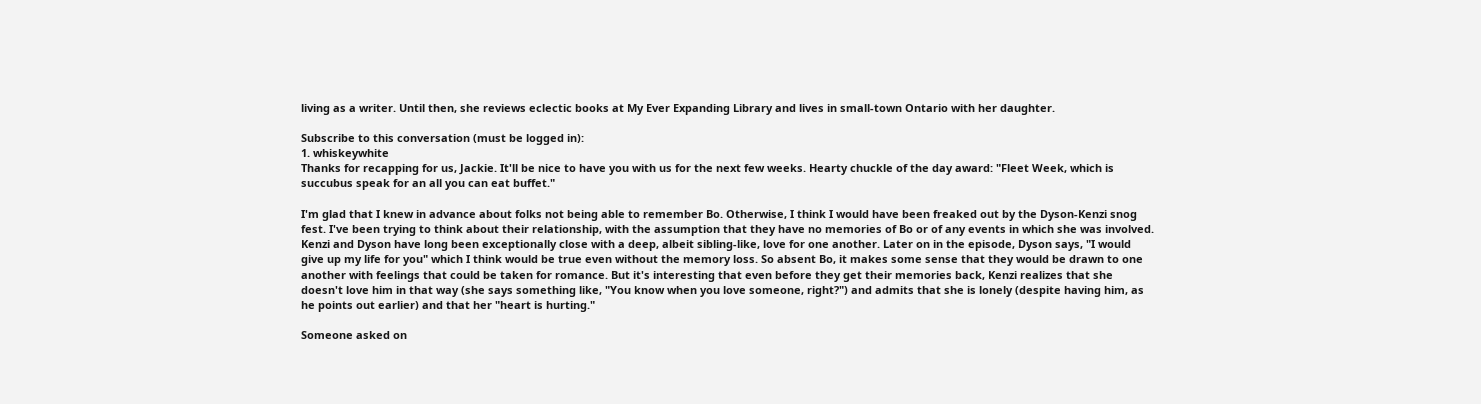living as a writer. Until then, she reviews eclectic books at My Ever Expanding Library and lives in small-town Ontario with her daughter.

Subscribe to this conversation (must be logged in):
1. whiskeywhite
Thanks for recapping for us, Jackie. It'll be nice to have you with us for the next few weeks. Hearty chuckle of the day award: "Fleet Week, which is succubus speak for an all you can eat buffet."

I'm glad that I knew in advance about folks not being able to remember Bo. Otherwise, I think I would have been freaked out by the Dyson-Kenzi snog fest. I've been trying to think about their relationship, with the assumption that they have no memories of Bo or of any events in which she was involved. Kenzi and Dyson have long been exceptionally close with a deep, albeit sibling-like, love for one another. Later on in the episode, Dyson says, "I would give up my life for you" which I think would be true even without the memory loss. So absent Bo, it makes some sense that they would be drawn to one another with feelings that could be taken for romance. But it's interesting that even before they get their memories back, Kenzi realizes that she doesn't love him in that way (she says something like, "You know when you love someone, right?") and admits that she is lonely (despite having him, as he points out earlier) and that her "heart is hurting."

Someone asked on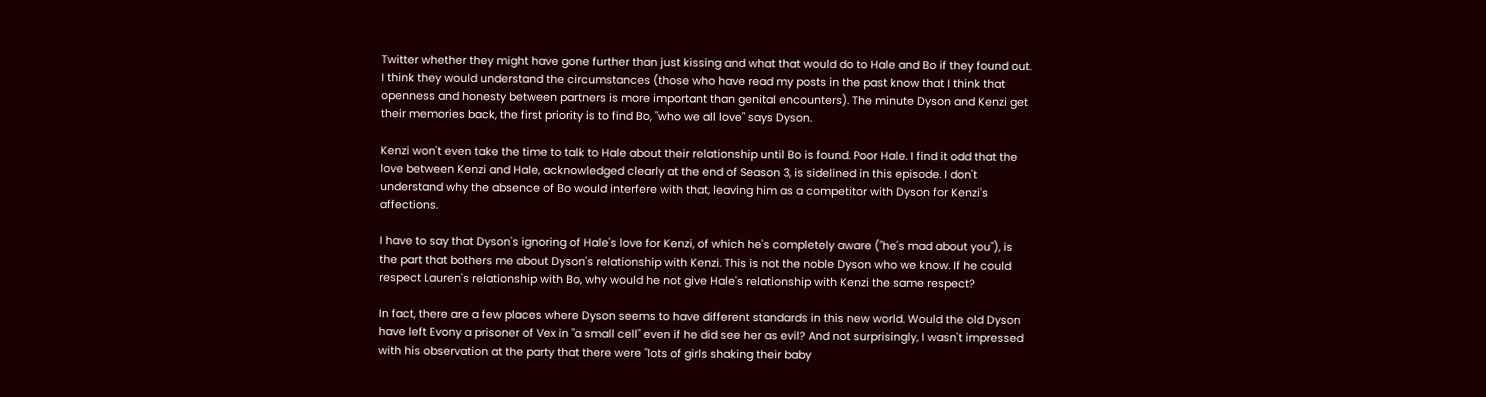Twitter whether they might have gone further than just kissing and what that would do to Hale and Bo if they found out. I think they would understand the circumstances (those who have read my posts in the past know that I think that openness and honesty between partners is more important than genital encounters). The minute Dyson and Kenzi get their memories back, the first priority is to find Bo, "who we all love" says Dyson.

Kenzi won't even take the time to talk to Hale about their relationship until Bo is found. Poor Hale. I find it odd that the love between Kenzi and Hale, acknowledged clearly at the end of Season 3, is sidelined in this episode. I don't understand why the absence of Bo would interfere with that, leaving him as a competitor with Dyson for Kenzi's affections.

I have to say that Dyson's ignoring of Hale's love for Kenzi, of which he's completely aware ("he's mad about you"), is the part that bothers me about Dyson's relationship with Kenzi. This is not the noble Dyson who we know. If he could respect Lauren's relationship with Bo, why would he not give Hale's relationship with Kenzi the same respect?

In fact, there are a few places where Dyson seems to have different standards in this new world. Would the old Dyson have left Evony a prisoner of Vex in "a small cell" even if he did see her as evil? And not surprisingly, I wasn't impressed with his observation at the party that there were "lots of girls shaking their baby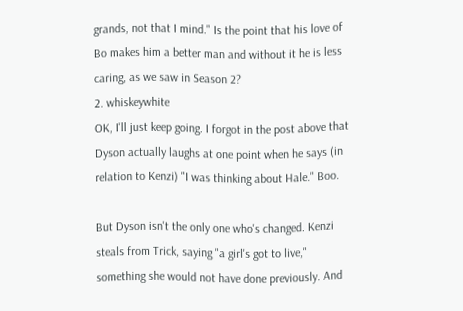grands, not that I mind." Is the point that his love of Bo makes him a better man and without it he is less caring, as we saw in Season 2?
2. whiskeywhite
OK, I'll just keep going. I forgot in the post above that Dyson actually laughs at one point when he says (in relation to Kenzi) "I was thinking about Hale." Boo.

But Dyson isn't the only one who's changed. Kenzi steals from Trick, saying "a girl's got to live," something she would not have done previously. And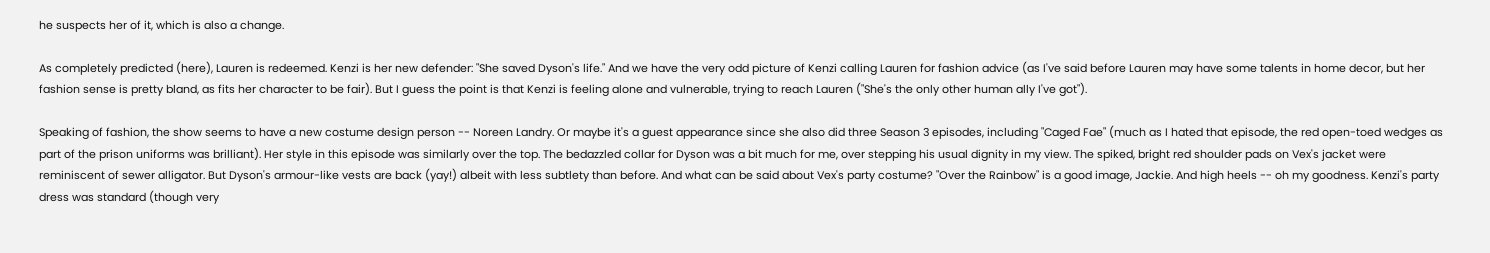he suspects her of it, which is also a change.

As completely predicted (here), Lauren is redeemed. Kenzi is her new defender: "She saved Dyson's life." And we have the very odd picture of Kenzi calling Lauren for fashion advice (as I've said before Lauren may have some talents in home decor, but her fashion sense is pretty bland, as fits her character to be fair). But I guess the point is that Kenzi is feeling alone and vulnerable, trying to reach Lauren ("She's the only other human ally I've got").

Speaking of fashion, the show seems to have a new costume design person -- Noreen Landry. Or maybe it's a guest appearance since she also did three Season 3 episodes, including "Caged Fae" (much as I hated that episode, the red open-toed wedges as part of the prison uniforms was brilliant). Her style in this episode was similarly over the top. The bedazzled collar for Dyson was a bit much for me, over stepping his usual dignity in my view. The spiked, bright red shoulder pads on Vex's jacket were reminiscent of sewer alligator. But Dyson's armour-like vests are back (yay!) albeit with less subtlety than before. And what can be said about Vex's party costume? "Over the Rainbow" is a good image, Jackie. And high heels -- oh my goodness. Kenzi's party dress was standard (though very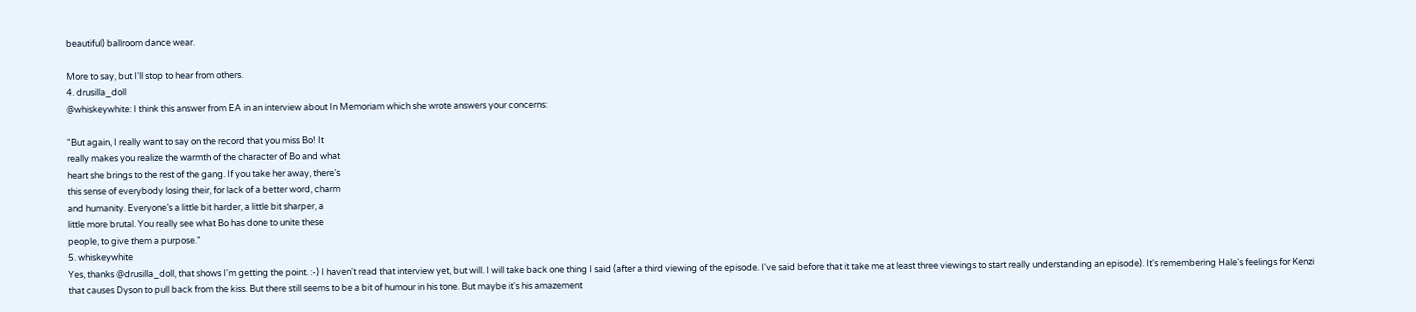beautiful) ballroom dance wear.

More to say, but I'll stop to hear from others.
4. drusilla_doll
@whiskeywhite: I think this answer from EA in an interview about In Memoriam which she wrote answers your concerns:

"But again, I really want to say on the record that you miss Bo! It
really makes you realize the warmth of the character of Bo and what
heart she brings to the rest of the gang. If you take her away, there’s
this sense of everybody losing their, for lack of a better word, charm
and humanity. Everyone’s a little bit harder, a little bit sharper, a
little more brutal. You really see what Bo has done to unite these
people, to give them a purpose."
5. whiskeywhite
Yes, thanks @drusilla_doll, that shows I'm getting the point. :-) I haven't read that interview yet, but will. I will take back one thing I said (after a third viewing of the episode. I've said before that it take me at least three viewings to start really understanding an episode). It's remembering Hale's feelings for Kenzi that causes Dyson to pull back from the kiss. But there still seems to be a bit of humour in his tone. But maybe it's his amazement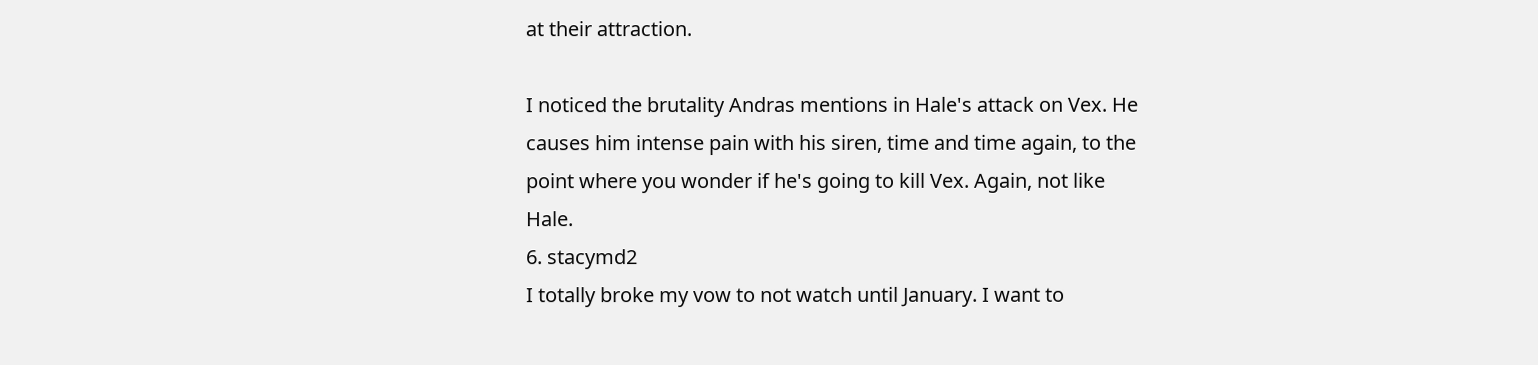at their attraction.

I noticed the brutality Andras mentions in Hale's attack on Vex. He causes him intense pain with his siren, time and time again, to the point where you wonder if he's going to kill Vex. Again, not like Hale.
6. stacymd2
I totally broke my vow to not watch until January. I want to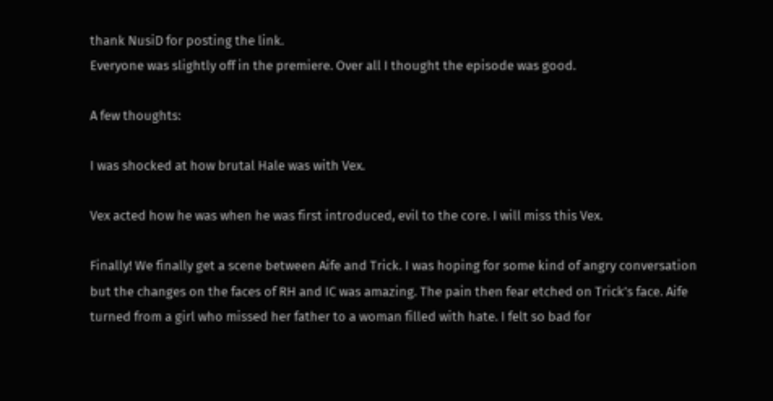thank NusiD for posting the link.
Everyone was slightly off in the premiere. Over all I thought the episode was good.

A few thoughts:

I was shocked at how brutal Hale was with Vex.

Vex acted how he was when he was first introduced, evil to the core. I will miss this Vex.

Finally! We finally get a scene between Aife and Trick. I was hoping for some kind of angry conversation but the changes on the faces of RH and IC was amazing. The pain then fear etched on Trick’s face. Aife turned from a girl who missed her father to a woman filled with hate. I felt so bad for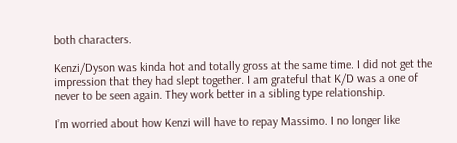both characters.

Kenzi/Dyson was kinda hot and totally gross at the same time. I did not get the impression that they had slept together. I am grateful that K/D was a one of never to be seen again. They work better in a sibling type relationship.

I’m worried about how Kenzi will have to repay Massimo. I no longer like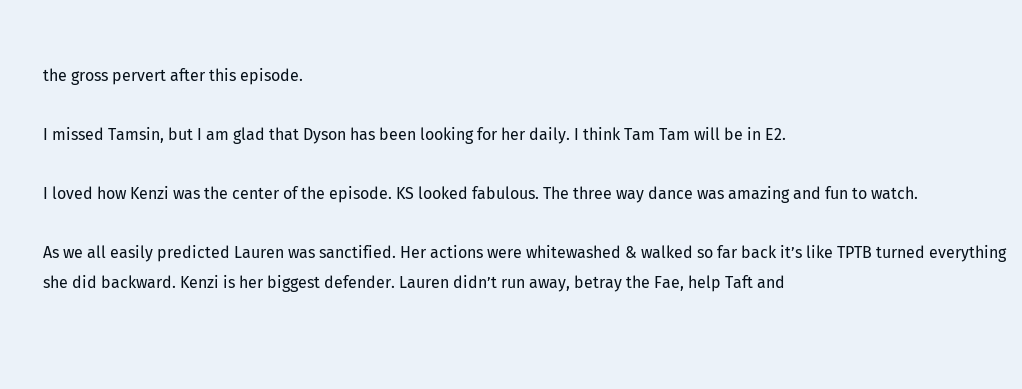the gross pervert after this episode.

I missed Tamsin, but I am glad that Dyson has been looking for her daily. I think Tam Tam will be in E2.

I loved how Kenzi was the center of the episode. KS looked fabulous. The three way dance was amazing and fun to watch.

As we all easily predicted Lauren was sanctified. Her actions were whitewashed & walked so far back it’s like TPTB turned everything she did backward. Kenzi is her biggest defender. Lauren didn’t run away, betray the Fae, help Taft and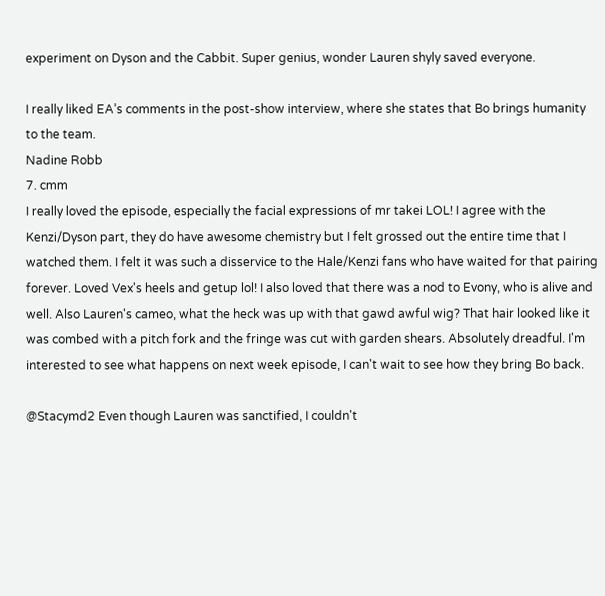experiment on Dyson and the Cabbit. Super genius, wonder Lauren shyly saved everyone.

I really liked EA’s comments in the post-show interview, where she states that Bo brings humanity to the team.
Nadine Robb
7. cmm
I really loved the episode, especially the facial expressions of mr takei LOL! I agree with the Kenzi/Dyson part, they do have awesome chemistry but I felt grossed out the entire time that I watched them. I felt it was such a disservice to the Hale/Kenzi fans who have waited for that pairing forever. Loved Vex's heels and getup lol! I also loved that there was a nod to Evony, who is alive and well. Also Lauren's cameo, what the heck was up with that gawd awful wig? That hair looked like it was combed with a pitch fork and the fringe was cut with garden shears. Absolutely dreadful. I'm interested to see what happens on next week episode, I can't wait to see how they bring Bo back.

@Stacymd2 Even though Lauren was sanctified, I couldn't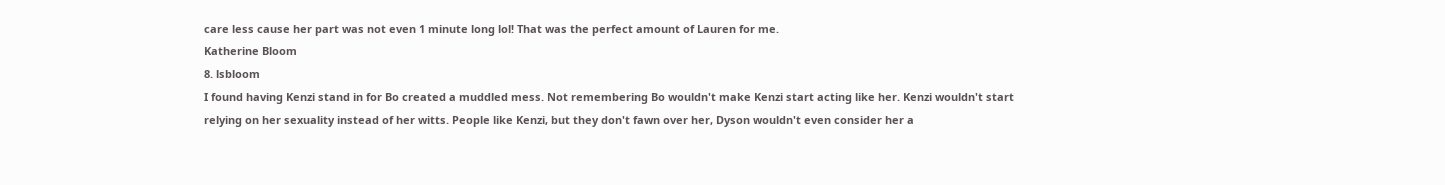care less cause her part was not even 1 minute long lol! That was the perfect amount of Lauren for me.
Katherine Bloom
8. lsbloom
I found having Kenzi stand in for Bo created a muddled mess. Not remembering Bo wouldn't make Kenzi start acting like her. Kenzi wouldn't start relying on her sexuality instead of her witts. People like Kenzi, but they don't fawn over her, Dyson wouldn't even consider her a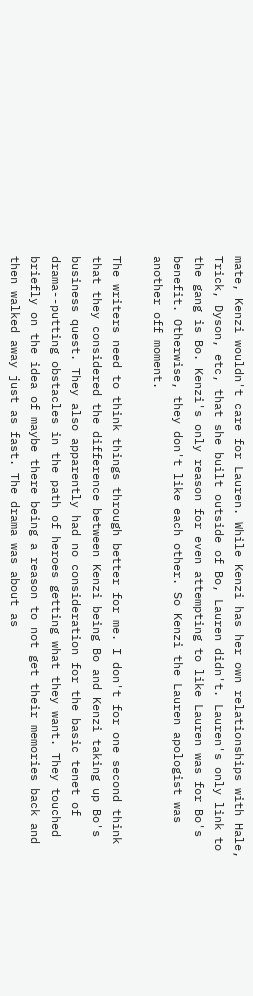mate, Kenzi wouldn't care for Lauren. While Kenzi has her own relationships with Hale, Trick, Dyson, etc, that she built outside of Bo, Lauren didn't. Lauren's only link to the gang is Bo. Kenzi's only reason for even attempting to like Lauren was for Bo's benefit. Otherwise, they don't like each other. So Kenzi the Lauren apologist was another off moment.

The writers need to think things through better for me. I don't for one second think that they considered the difference between Kenzi being Bo and Kenzi taking up Bo's business quest. They also apparently had no consideration for the basic tenet of drama--putting obstacles in the path of heroes getting what they want. They touched briefly on the idea of maybe there being a reason to not get their memories back and then walked away just as fast. The drama was about as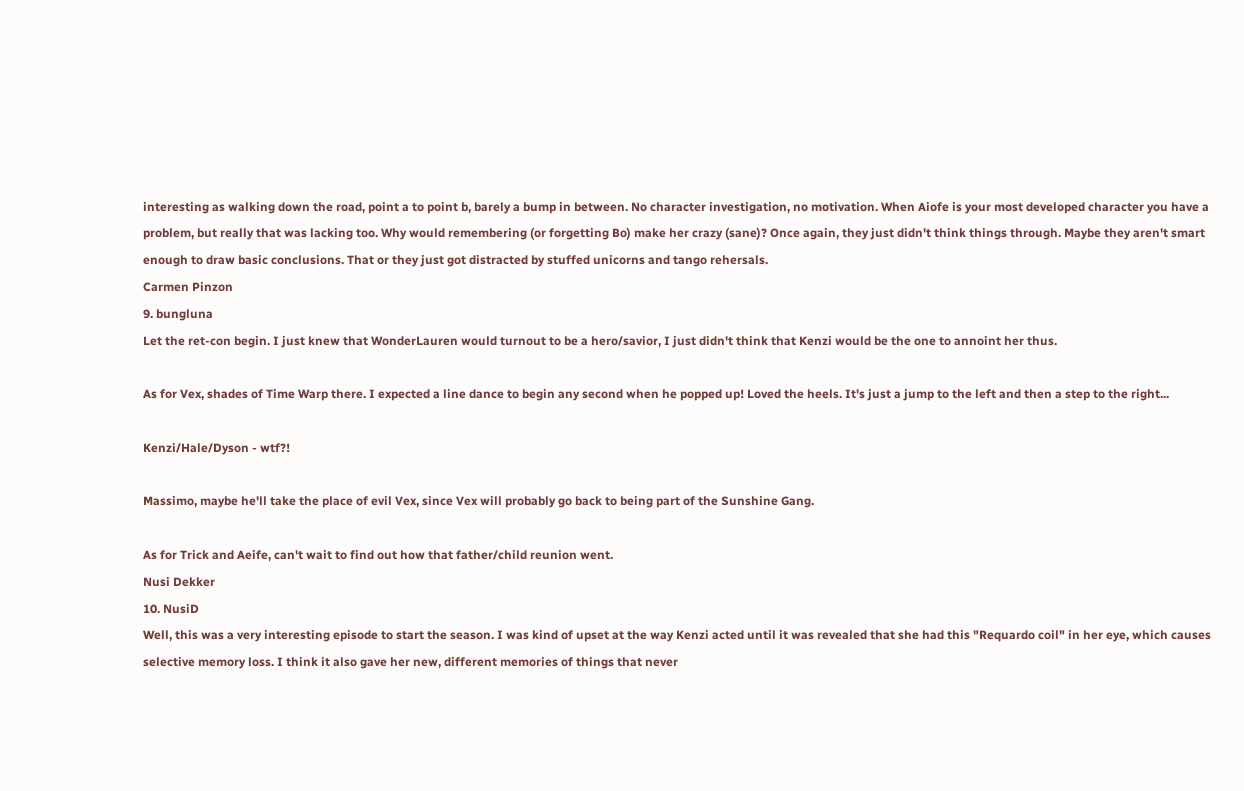interesting as walking down the road, point a to point b, barely a bump in between. No character investigation, no motivation. When Aiofe is your most developed character you have a problem, but really that was lacking too. Why would remembering (or forgetting Bo) make her crazy (sane)? Once again, they just didn't think things through. Maybe they aren't smart enough to draw basic conclusions. That or they just got distracted by stuffed unicorns and tango rehersals.
Carmen Pinzon
9. bungluna
Let the ret-con begin. I just knew that WonderLauren would turnout to be a hero/savior, I just didn't think that Kenzi would be the one to annoint her thus.

As for Vex, shades of Time Warp there. I expected a line dance to begin any second when he popped up! Loved the heels. It's just a jump to the left and then a step to the right...

Kenzi/Hale/Dyson - wtf?!

Massimo, maybe he'll take the place of evil Vex, since Vex will probably go back to being part of the Sunshine Gang.

As for Trick and Aeife, can't wait to find out how that father/child reunion went.
Nusi Dekker
10. NusiD
Well, this was a very interesting episode to start the season. I was kind of upset at the way Kenzi acted until it was revealed that she had this "Requardo coil" in her eye, which causes selective memory loss. I think it also gave her new, different memories of things that never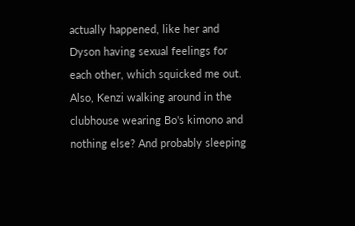actually happened, like her and Dyson having sexual feelings for each other, which squicked me out. Also, Kenzi walking around in the clubhouse wearing Bo's kimono and nothing else? And probably sleeping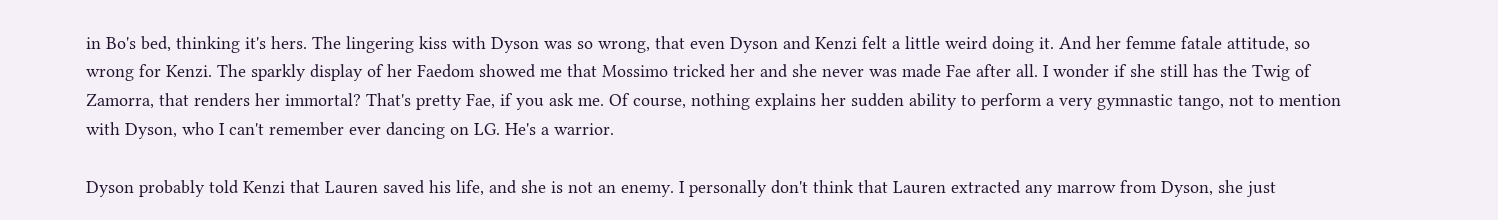in Bo's bed, thinking it's hers. The lingering kiss with Dyson was so wrong, that even Dyson and Kenzi felt a little weird doing it. And her femme fatale attitude, so wrong for Kenzi. The sparkly display of her Faedom showed me that Mossimo tricked her and she never was made Fae after all. I wonder if she still has the Twig of Zamorra, that renders her immortal? That's pretty Fae, if you ask me. Of course, nothing explains her sudden ability to perform a very gymnastic tango, not to mention with Dyson, who I can't remember ever dancing on LG. He's a warrior.

Dyson probably told Kenzi that Lauren saved his life, and she is not an enemy. I personally don't think that Lauren extracted any marrow from Dyson, she just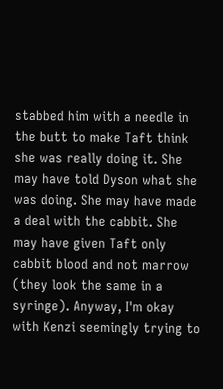stabbed him with a needle in the butt to make Taft think she was really doing it. She may have told Dyson what she was doing. She may have made a deal with the cabbit. She may have given Taft only cabbit blood and not marrow (they look the same in a syringe). Anyway, I'm okay with Kenzi seemingly trying to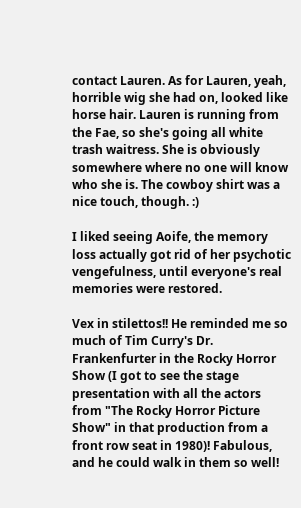contact Lauren. As for Lauren, yeah, horrible wig she had on, looked like horse hair. Lauren is running from the Fae, so she's going all white trash waitress. She is obviously somewhere where no one will know who she is. The cowboy shirt was a nice touch, though. :)

I liked seeing Aoife, the memory loss actually got rid of her psychotic vengefulness, until everyone's real memories were restored.

Vex in stilettos!! He reminded me so much of Tim Curry's Dr. Frankenfurter in the Rocky Horror Show (I got to see the stage presentation with all the actors from "The Rocky Horror Picture Show" in that production from a front row seat in 1980)! Fabulous, and he could walk in them so well!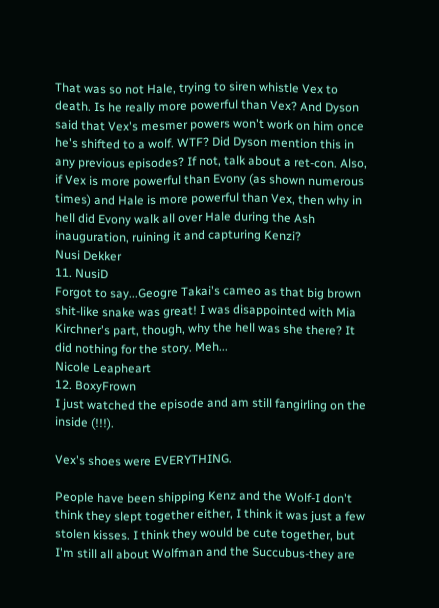That was so not Hale, trying to siren whistle Vex to death. Is he really more powerful than Vex? And Dyson said that Vex's mesmer powers won't work on him once he's shifted to a wolf. WTF? Did Dyson mention this in any previous episodes? If not, talk about a ret-con. Also, if Vex is more powerful than Evony (as shown numerous times) and Hale is more powerful than Vex, then why in hell did Evony walk all over Hale during the Ash inauguration, ruining it and capturing Kenzi?
Nusi Dekker
11. NusiD
Forgot to say...Geogre Takai's cameo as that big brown shit-like snake was great! I was disappointed with Mia Kirchner's part, though, why the hell was she there? It did nothing for the story. Meh...
Nicole Leapheart
12. BoxyFrown
I just watched the episode and am still fangirling on the inside (!!!).

Vex's shoes were EVERYTHING.

People have been shipping Kenz and the Wolf-I don't think they slept together either, I think it was just a few stolen kisses. I think they would be cute together, but I'm still all about Wolfman and the Succubus-they are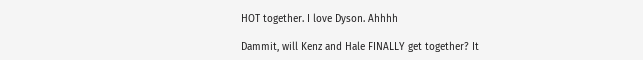HOT together. I love Dyson. Ahhhh

Dammit, will Kenz and Hale FINALLY get together? It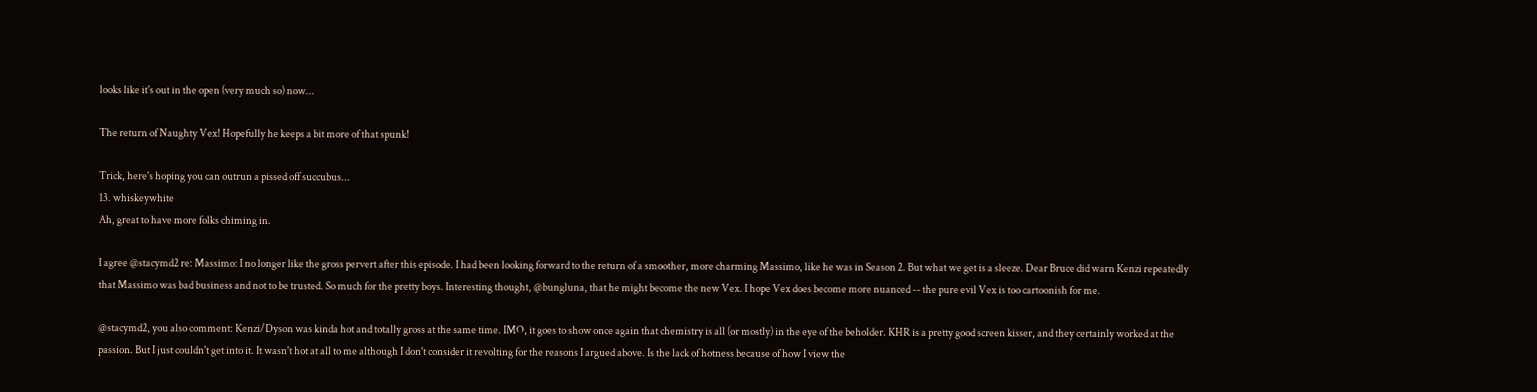looks like it's out in the open (very much so) now...

The return of Naughty Vex! Hopefully he keeps a bit more of that spunk!

Trick, here's hoping you can outrun a pissed off succubus...
13. whiskeywhite
Ah, great to have more folks chiming in.

I agree @stacymd2 re: Massimo: I no longer like the gross pervert after this episode. I had been looking forward to the return of a smoother, more charming Massimo, like he was in Season 2. But what we get is a sleeze. Dear Bruce did warn Kenzi repeatedly that Massimo was bad business and not to be trusted. So much for the pretty boys. Interesting thought, @bungluna, that he might become the new Vex. I hope Vex does become more nuanced -- the pure evil Vex is too cartoonish for me.

@stacymd2, you also comment: Kenzi/Dyson was kinda hot and totally gross at the same time. IMO, it goes to show once again that chemistry is all (or mostly) in the eye of the beholder. KHR is a pretty good screen kisser, and they certainly worked at the passion. But I just couldn't get into it. It wasn't hot at all to me although I don't consider it revolting for the reasons I argued above. Is the lack of hotness because of how I view the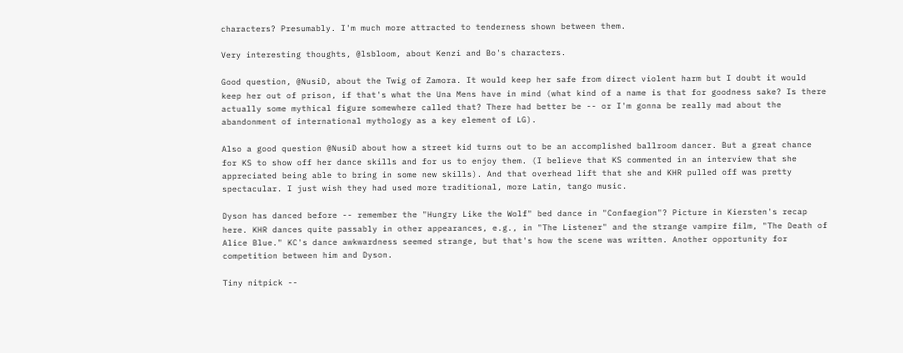characters? Presumably. I'm much more attracted to tenderness shown between them.

Very interesting thoughts, @lsbloom, about Kenzi and Bo's characters.

Good question, @NusiD, about the Twig of Zamora. It would keep her safe from direct violent harm but I doubt it would keep her out of prison, if that's what the Una Mens have in mind (what kind of a name is that for goodness sake? Is there actually some mythical figure somewhere called that? There had better be -- or I'm gonna be really mad about the abandonment of international mythology as a key element of LG).

Also a good question @NusiD about how a street kid turns out to be an accomplished ballroom dancer. But a great chance for KS to show off her dance skills and for us to enjoy them. (I believe that KS commented in an interview that she appreciated being able to bring in some new skills). And that overhead lift that she and KHR pulled off was pretty spectacular. I just wish they had used more traditional, more Latin, tango music.

Dyson has danced before -- remember the "Hungry Like the Wolf" bed dance in "Confaegion"? Picture in Kiersten's recap here. KHR dances quite passably in other appearances, e.g., in "The Listener" and the strange vampire film, "The Death of Alice Blue." KC's dance awkwardness seemed strange, but that's how the scene was written. Another opportunity for competition between him and Dyson.

Tiny nitpick --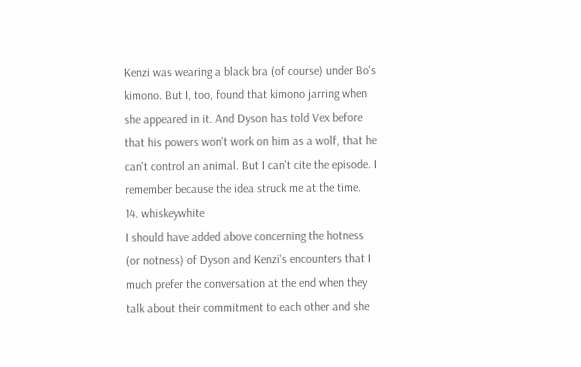Kenzi was wearing a black bra (of course) under Bo's kimono. But I, too, found that kimono jarring when she appeared in it. And Dyson has told Vex before that his powers won't work on him as a wolf, that he can't control an animal. But I can't cite the episode. I remember because the idea struck me at the time.
14. whiskeywhite
I should have added above concerning the hotness (or notness) of Dyson and Kenzi's encounters that I much prefer the conversation at the end when they talk about their commitment to each other and she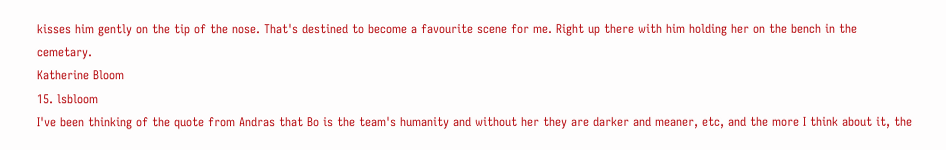kisses him gently on the tip of the nose. That's destined to become a favourite scene for me. Right up there with him holding her on the bench in the cemetary.
Katherine Bloom
15. lsbloom
I've been thinking of the quote from Andras that Bo is the team's humanity and without her they are darker and meaner, etc, and the more I think about it, the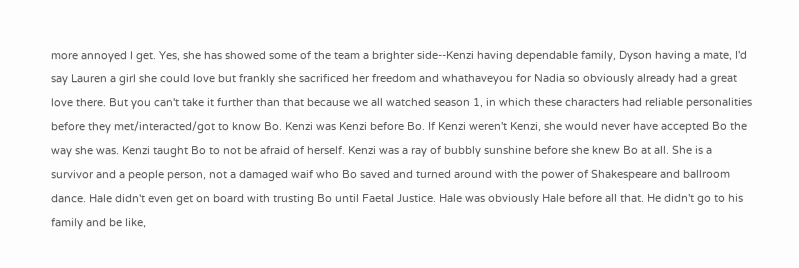more annoyed I get. Yes, she has showed some of the team a brighter side--Kenzi having dependable family, Dyson having a mate, I'd say Lauren a girl she could love but frankly she sacrificed her freedom and whathaveyou for Nadia so obviously already had a great love there. But you can't take it further than that because we all watched season 1, in which these characters had reliable personalities before they met/interacted/got to know Bo. Kenzi was Kenzi before Bo. If Kenzi weren't Kenzi, she would never have accepted Bo the way she was. Kenzi taught Bo to not be afraid of herself. Kenzi was a ray of bubbly sunshine before she knew Bo at all. She is a survivor and a people person, not a damaged waif who Bo saved and turned around with the power of Shakespeare and ballroom dance. Hale didn't even get on board with trusting Bo until Faetal Justice. Hale was obviously Hale before all that. He didn't go to his family and be like,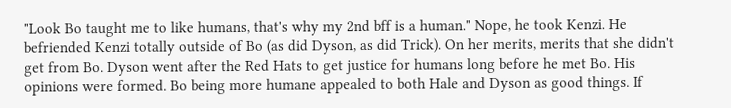"Look Bo taught me to like humans, that's why my 2nd bff is a human." Nope, he took Kenzi. He befriended Kenzi totally outside of Bo (as did Dyson, as did Trick). On her merits, merits that she didn't get from Bo. Dyson went after the Red Hats to get justice for humans long before he met Bo. His opinions were formed. Bo being more humane appealed to both Hale and Dyson as good things. If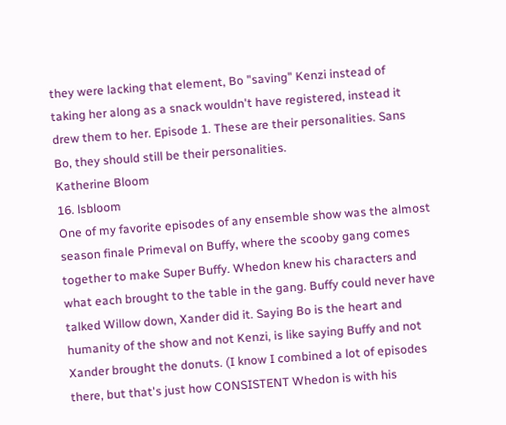they were lacking that element, Bo "saving" Kenzi instead of taking her along as a snack wouldn't have registered, instead it drew them to her. Episode 1. These are their personalities. Sans Bo, they should still be their personalities.
Katherine Bloom
16. lsbloom
One of my favorite episodes of any ensemble show was the almost season finale Primeval on Buffy, where the scooby gang comes together to make Super Buffy. Whedon knew his characters and what each brought to the table in the gang. Buffy could never have talked Willow down, Xander did it. Saying Bo is the heart and humanity of the show and not Kenzi, is like saying Buffy and not Xander brought the donuts. (I know I combined a lot of episodes there, but that's just how CONSISTENT Whedon is with his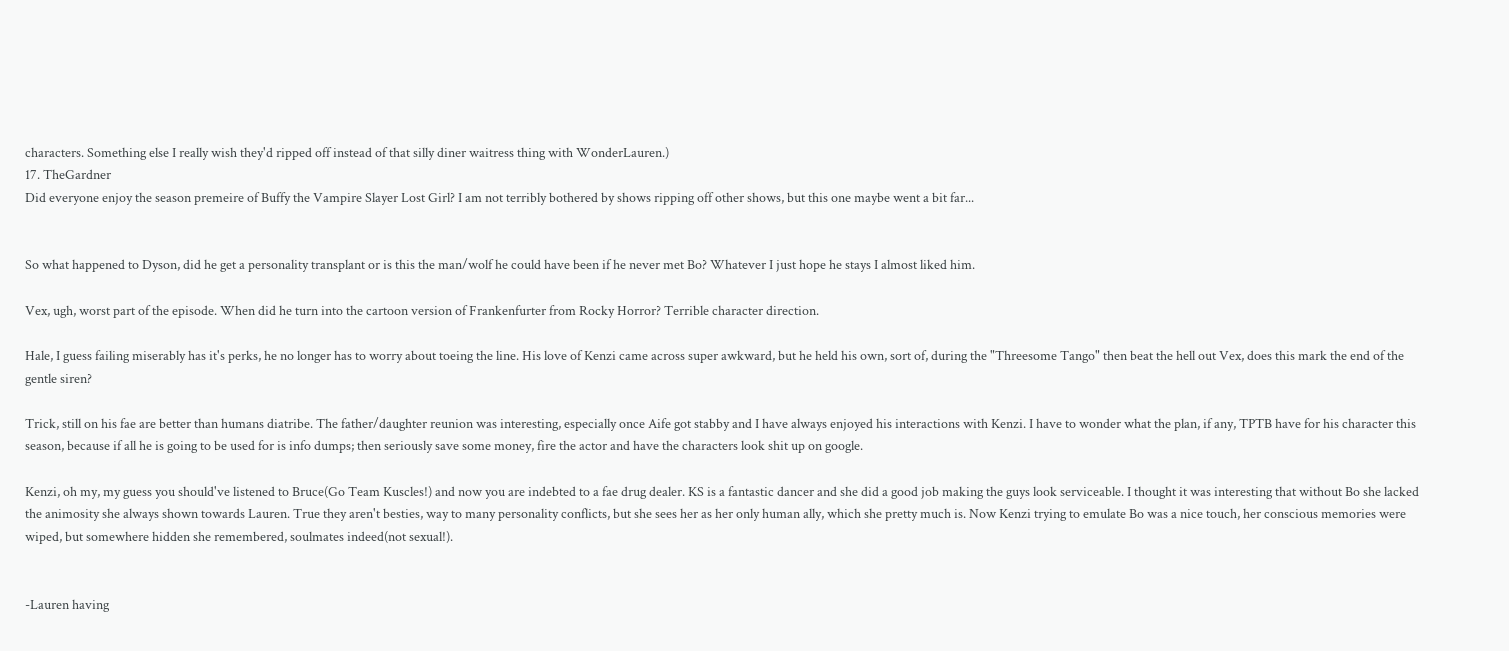characters. Something else I really wish they'd ripped off instead of that silly diner waitress thing with WonderLauren.)
17. TheGardner
Did everyone enjoy the season premeire of Buffy the Vampire Slayer Lost Girl? I am not terribly bothered by shows ripping off other shows, but this one maybe went a bit far...


So what happened to Dyson, did he get a personality transplant or is this the man/wolf he could have been if he never met Bo? Whatever I just hope he stays I almost liked him.

Vex, ugh, worst part of the episode. When did he turn into the cartoon version of Frankenfurter from Rocky Horror? Terrible character direction.

Hale, I guess failing miserably has it's perks, he no longer has to worry about toeing the line. His love of Kenzi came across super awkward, but he held his own, sort of, during the "Threesome Tango" then beat the hell out Vex, does this mark the end of the gentle siren?

Trick, still on his fae are better than humans diatribe. The father/daughter reunion was interesting, especially once Aife got stabby and I have always enjoyed his interactions with Kenzi. I have to wonder what the plan, if any, TPTB have for his character this season, because if all he is going to be used for is info dumps; then seriously save some money, fire the actor and have the characters look shit up on google.

Kenzi, oh my, my guess you should've listened to Bruce(Go Team Kuscles!) and now you are indebted to a fae drug dealer. KS is a fantastic dancer and she did a good job making the guys look serviceable. I thought it was interesting that without Bo she lacked the animosity she always shown towards Lauren. True they aren't besties, way to many personality conflicts, but she sees her as her only human ally, which she pretty much is. Now Kenzi trying to emulate Bo was a nice touch, her conscious memories were wiped, but somewhere hidden she remembered, soulmates indeed(not sexual!).


-Lauren having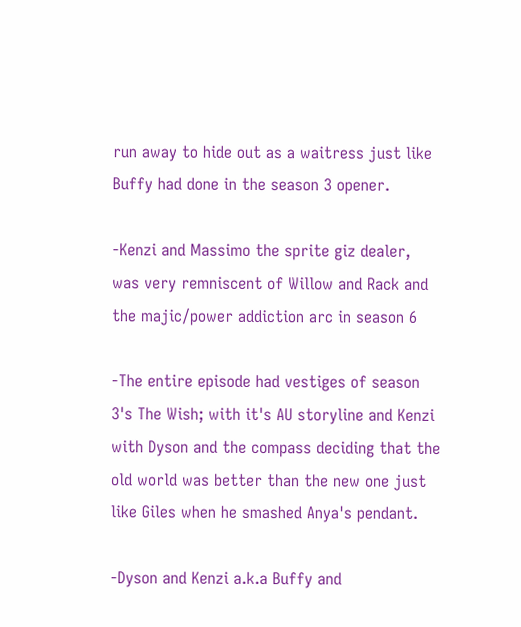run away to hide out as a waitress just like Buffy had done in the season 3 opener.

-Kenzi and Massimo the sprite giz dealer, was very remniscent of Willow and Rack and the majic/power addiction arc in season 6

-The entire episode had vestiges of season 3's The Wish; with it's AU storyline and Kenzi with Dyson and the compass deciding that the old world was better than the new one just like Giles when he smashed Anya's pendant.

-Dyson and Kenzi a.k.a Buffy and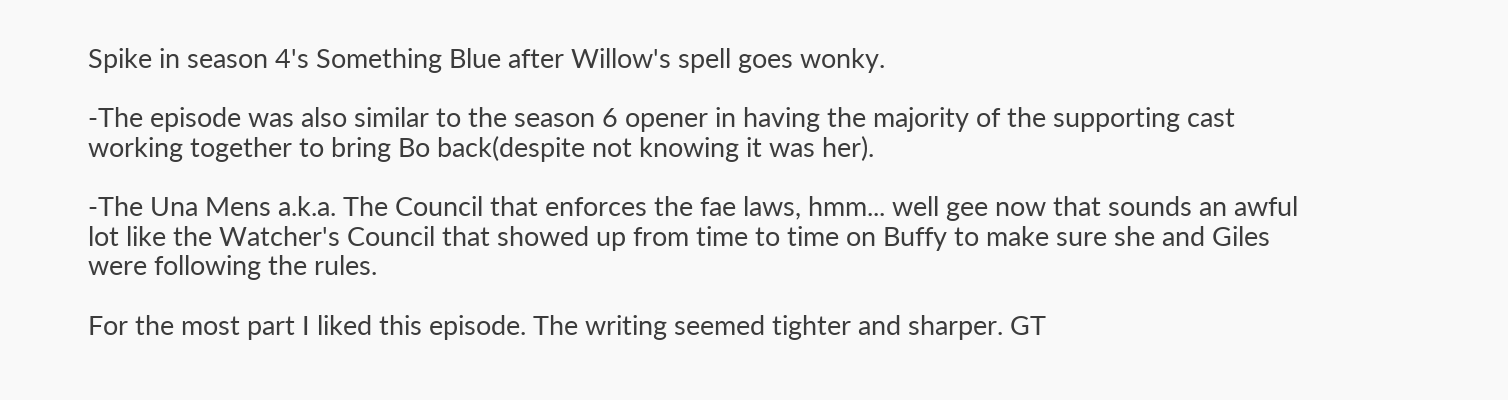Spike in season 4's Something Blue after Willow's spell goes wonky.

-The episode was also similar to the season 6 opener in having the majority of the supporting cast working together to bring Bo back(despite not knowing it was her).

-The Una Mens a.k.a. The Council that enforces the fae laws, hmm... well gee now that sounds an awful lot like the Watcher's Council that showed up from time to time on Buffy to make sure she and Giles were following the rules.

For the most part I liked this episode. The writing seemed tighter and sharper. GT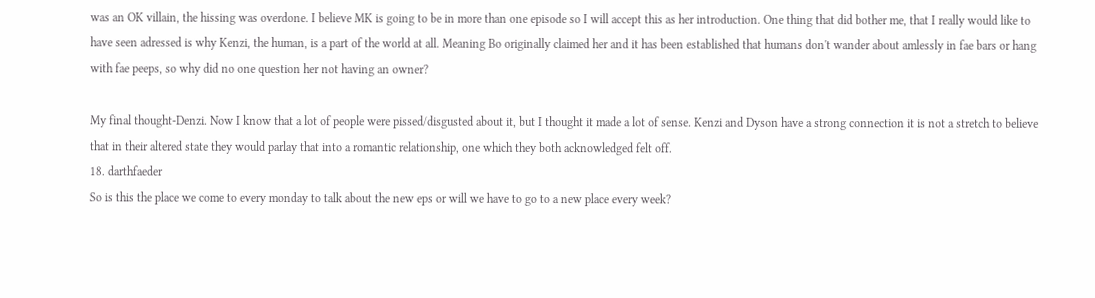was an OK villain, the hissing was overdone. I believe MK is going to be in more than one episode so I will accept this as her introduction. One thing that did bother me, that I really would like to have seen adressed is why Kenzi, the human, is a part of the world at all. Meaning Bo originally claimed her and it has been established that humans don't wander about amlessly in fae bars or hang with fae peeps, so why did no one question her not having an owner?

My final thought-Denzi. Now I know that a lot of people were pissed/disgusted about it, but I thought it made a lot of sense. Kenzi and Dyson have a strong connection it is not a stretch to believe that in their altered state they would parlay that into a romantic relationship, one which they both acknowledged felt off.
18. darthfaeder
So is this the place we come to every monday to talk about the new eps or will we have to go to a new place every week?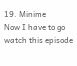19. Minime
Now I have to go watch this episode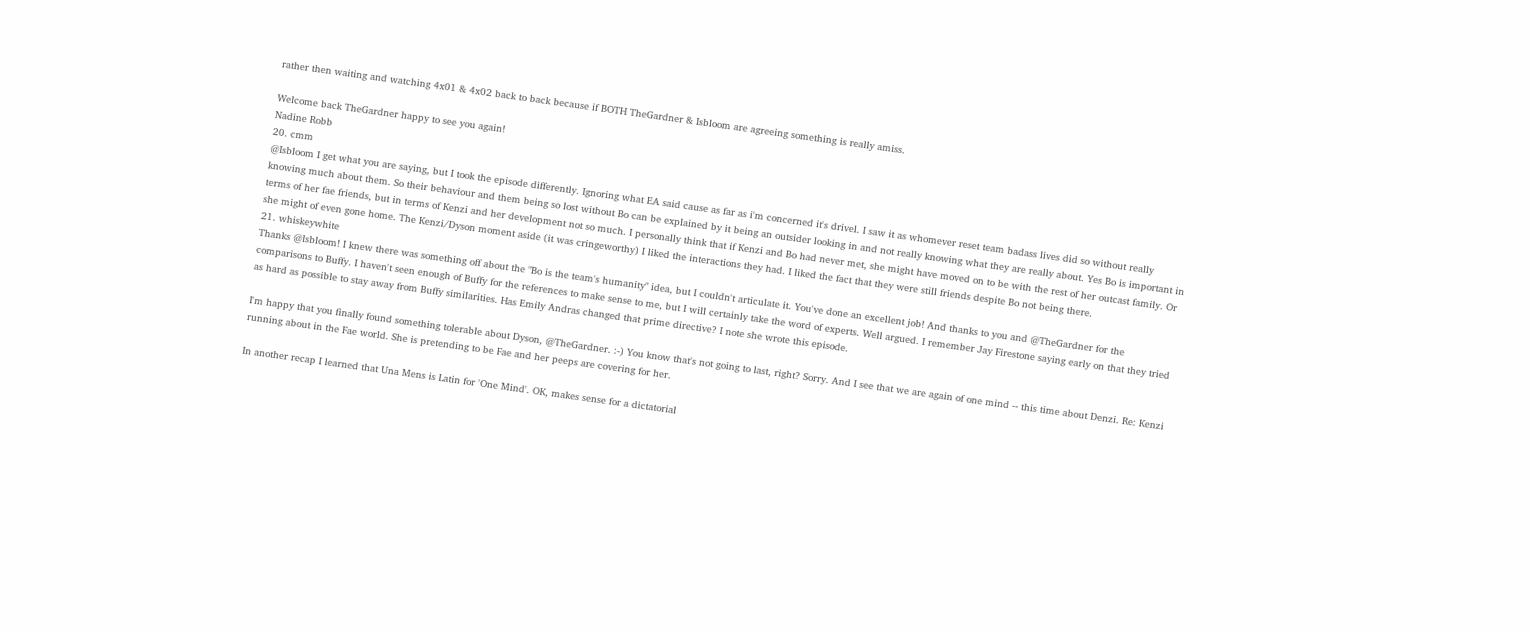rather then waiting and watching 4x01 & 4x02 back to back because if BOTH TheGardner & Isbloom are agreeing something is really amiss.

Welcome back TheGardner happy to see you again!
Nadine Robb
20. cmm
@Isbloom I get what you are saying, but I took the episode differently. Ignoring what EA said cause as far as i'm concerned it's drivel. I saw it as whomever reset team badass lives did so without really knowing much about them. So their behaviour and them being so lost without Bo can be explained by it being an outsider looking in and not really knowing what they are really about. Yes Bo is important in terms of her fae friends, but in terms of Kenzi and her development not so much. I personally think that if Kenzi and Bo had never met, she might have moved on to be with the rest of her outcast family. Or she might of even gone home. The Kenzi/Dyson moment aside (it was cringeworthy) I liked the interactions they had. I liked the fact that they were still friends despite Bo not being there.
21. whiskeywhite
Thanks @lsbloom! I knew there was something off about the "Bo is the team's humanity" idea, but I couldn't articulate it. You've done an excellent job! And thanks to you and @TheGardner for the comparisons to Buffy. I haven't seen enough of Buffy for the references to make sense to me, but I will certainly take the word of experts. Well argued. I remember Jay Firestone saying early on that they tried as hard as possible to stay away from Buffy similarities. Has Emily Andras changed that prime directive? I note she wrote this episode.

I'm happy that you finally found something tolerable about Dyson, @TheGardner. :-) You know that's not going to last, right? Sorry. And I see that we are again of one mind -- this time about Denzi. Re: Kenzi running about in the Fae world. She is pretending to be Fae and her peeps are covering for her.

In another recap I learned that Una Mens is Latin for 'One Mind'. OK, makes sense for a dictatorial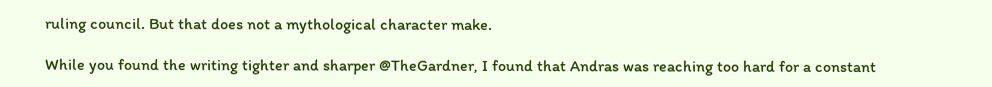ruling council. But that does not a mythological character make.

While you found the writing tighter and sharper @TheGardner, I found that Andras was reaching too hard for a constant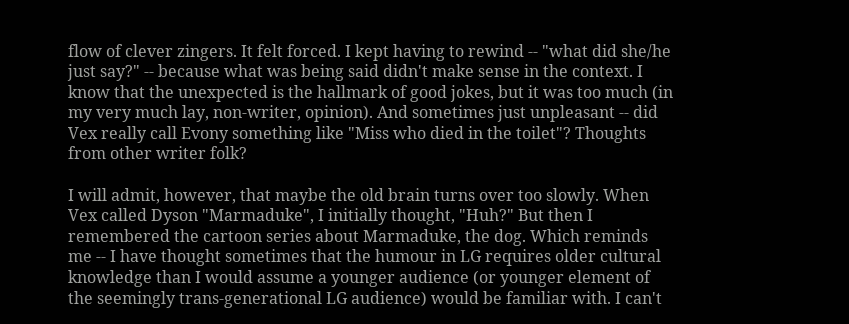flow of clever zingers. It felt forced. I kept having to rewind -- "what did she/he just say?" -- because what was being said didn't make sense in the context. I know that the unexpected is the hallmark of good jokes, but it was too much (in my very much lay, non-writer, opinion). And sometimes just unpleasant -- did Vex really call Evony something like "Miss who died in the toilet"? Thoughts from other writer folk?

I will admit, however, that maybe the old brain turns over too slowly. When Vex called Dyson "Marmaduke", I initially thought, "Huh?" But then I remembered the cartoon series about Marmaduke, the dog. Which reminds me -- I have thought sometimes that the humour in LG requires older cultural knowledge than I would assume a younger audience (or younger element of the seemingly trans-generational LG audience) would be familiar with. I can't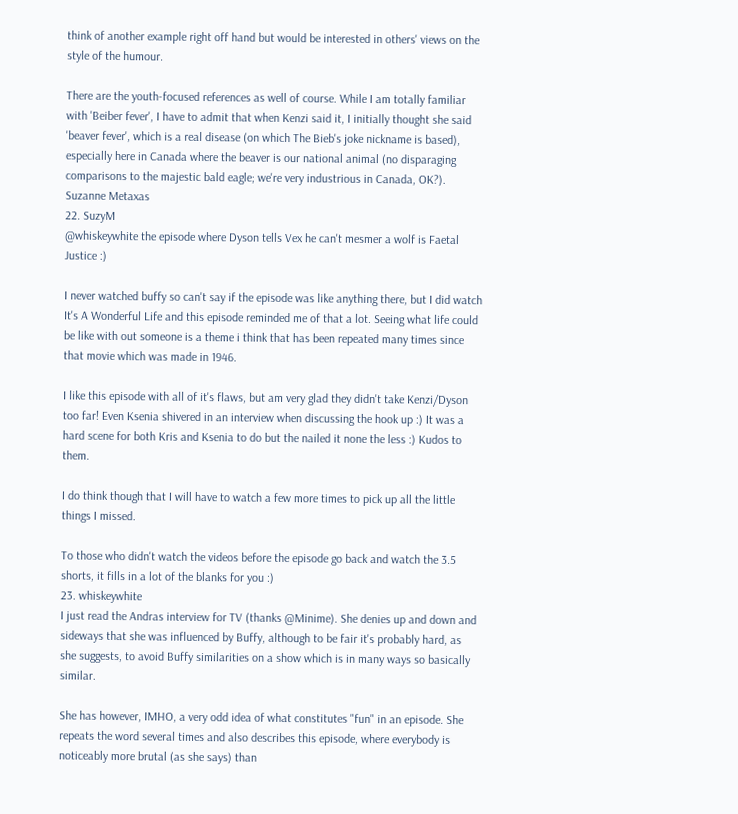think of another example right off hand but would be interested in others' views on the style of the humour.

There are the youth-focused references as well of course. While I am totally familiar with 'Beiber fever', I have to admit that when Kenzi said it, I initially thought she said 'beaver fever', which is a real disease (on which The Bieb's joke nickname is based), especially here in Canada where the beaver is our national animal (no disparaging comparisons to the majestic bald eagle; we're very industrious in Canada, OK?).
Suzanne Metaxas
22. SuzyM
@whiskeywhite the episode where Dyson tells Vex he can't mesmer a wolf is Faetal Justice :)

I never watched buffy so can't say if the episode was like anything there, but I did watch It's A Wonderful Life and this episode reminded me of that a lot. Seeing what life could be like with out someone is a theme i think that has been repeated many times since that movie which was made in 1946.

I like this episode with all of it's flaws, but am very glad they didn't take Kenzi/Dyson too far! Even Ksenia shivered in an interview when discussing the hook up :) It was a hard scene for both Kris and Ksenia to do but the nailed it none the less :) Kudos to them.

I do think though that I will have to watch a few more times to pick up all the little things I missed.

To those who didn't watch the videos before the episode go back and watch the 3.5 shorts, it fills in a lot of the blanks for you :)
23. whiskeywhite
I just read the Andras interview for TV (thanks @Minime). She denies up and down and sideways that she was influenced by Buffy, although to be fair it's probably hard, as she suggests, to avoid Buffy similarities on a show which is in many ways so basically similar.

She has however, IMHO, a very odd idea of what constitutes "fun" in an episode. She repeats the word several times and also describes this episode, where everybody is noticeably more brutal (as she says) than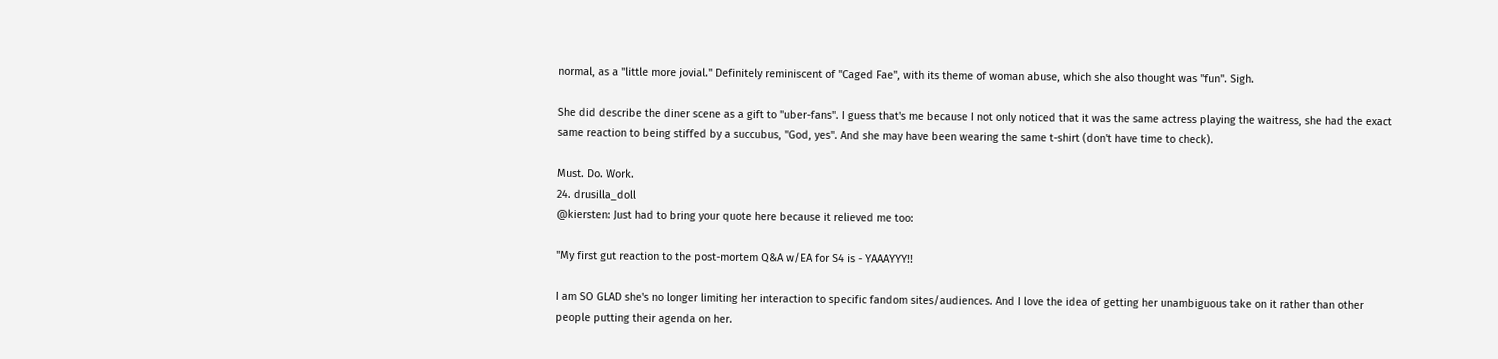normal, as a "little more jovial." Definitely reminiscent of "Caged Fae", with its theme of woman abuse, which she also thought was "fun". Sigh.

She did describe the diner scene as a gift to "uber-fans". I guess that's me because I not only noticed that it was the same actress playing the waitress, she had the exact same reaction to being stiffed by a succubus, "God, yes". And she may have been wearing the same t-shirt (don't have time to check).

Must. Do. Work.
24. drusilla_doll
@kiersten: Just had to bring your quote here because it relieved me too:

"My first gut reaction to the post-mortem Q&A w/EA for S4 is - YAAAYYY!!

I am SO GLAD she's no longer limiting her interaction to specific fandom sites/audiences. And I love the idea of getting her unambiguous take on it rather than other people putting their agenda on her.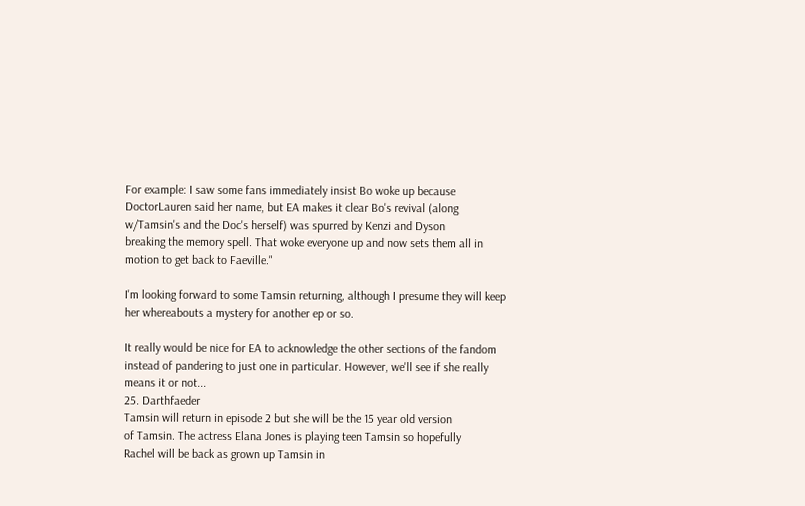For example: I saw some fans immediately insist Bo woke up because
DoctorLauren said her name, but EA makes it clear Bo's revival (along
w/Tamsin's and the Doc's herself) was spurred by Kenzi and Dyson
breaking the memory spell. That woke everyone up and now sets them all in motion to get back to Faeville."

I'm looking forward to some Tamsin returning, although I presume they will keep her whereabouts a mystery for another ep or so.

It really would be nice for EA to acknowledge the other sections of the fandom instead of pandering to just one in particular. However, we'll see if she really means it or not...
25. Darthfaeder
Tamsin will return in episode 2 but she will be the 15 year old version
of Tamsin. The actress Elana Jones is playing teen Tamsin so hopefully
Rachel will be back as grown up Tamsin in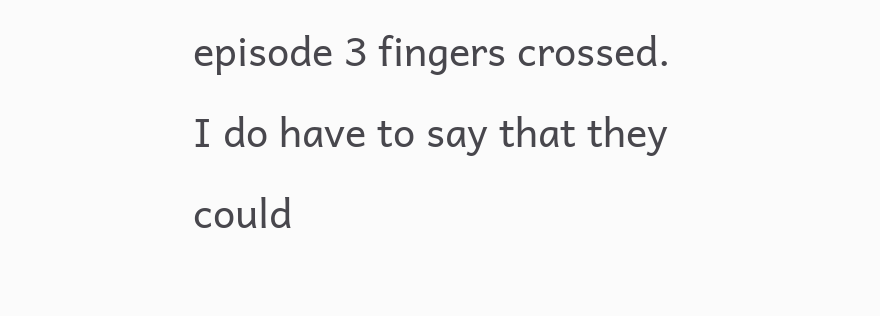episode 3 fingers crossed.
I do have to say that they could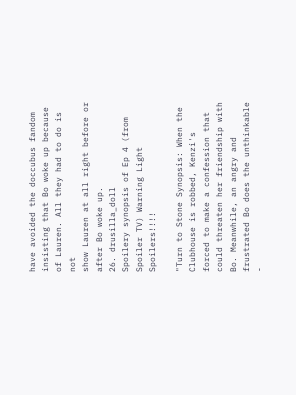have avoided the doccubus fandom
insisting that Bo woke up because of Lauren. All they had to do is not
show Lauren at all right before or after Bo woke up.
26. drusilla_doll
Spoilery synopsis of Ep 4 (from Spoiler TV) Warning Light Spoilers!!!!

"Turn to Stone Synopsis: When the Clubhouse is robbed, Kenzi's forced to make a confession that could threaten her friendship with Bo. Meanwhile, an angry and frustrated Bo does the unthinkable -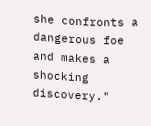she confronts a dangerous foe and makes a shocking discovery."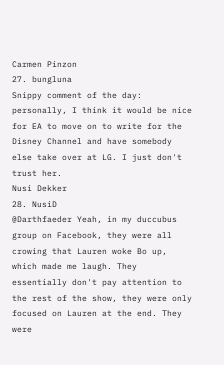Carmen Pinzon
27. bungluna
Snippy comment of the day: personally, I think it would be nice for EA to move on to write for the Disney Channel and have somebody else take over at LG. I just don't trust her.
Nusi Dekker
28. NusiD
@Darthfaeder Yeah, in my duccubus group on Facebook, they were all crowing that Lauren woke Bo up, which made me laugh. They essentially don't pay attention to the rest of the show, they were only focused on Lauren at the end. They were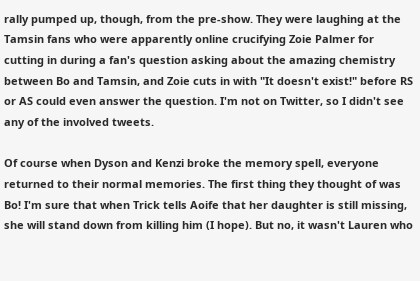rally pumped up, though, from the pre-show. They were laughing at the Tamsin fans who were apparently online crucifying Zoie Palmer for cutting in during a fan's question asking about the amazing chemistry between Bo and Tamsin, and Zoie cuts in with "It doesn't exist!" before RS or AS could even answer the question. I'm not on Twitter, so I didn't see any of the involved tweets.

Of course when Dyson and Kenzi broke the memory spell, everyone returned to their normal memories. The first thing they thought of was Bo! I'm sure that when Trick tells Aoife that her daughter is still missing, she will stand down from killing him (I hope). But no, it wasn't Lauren who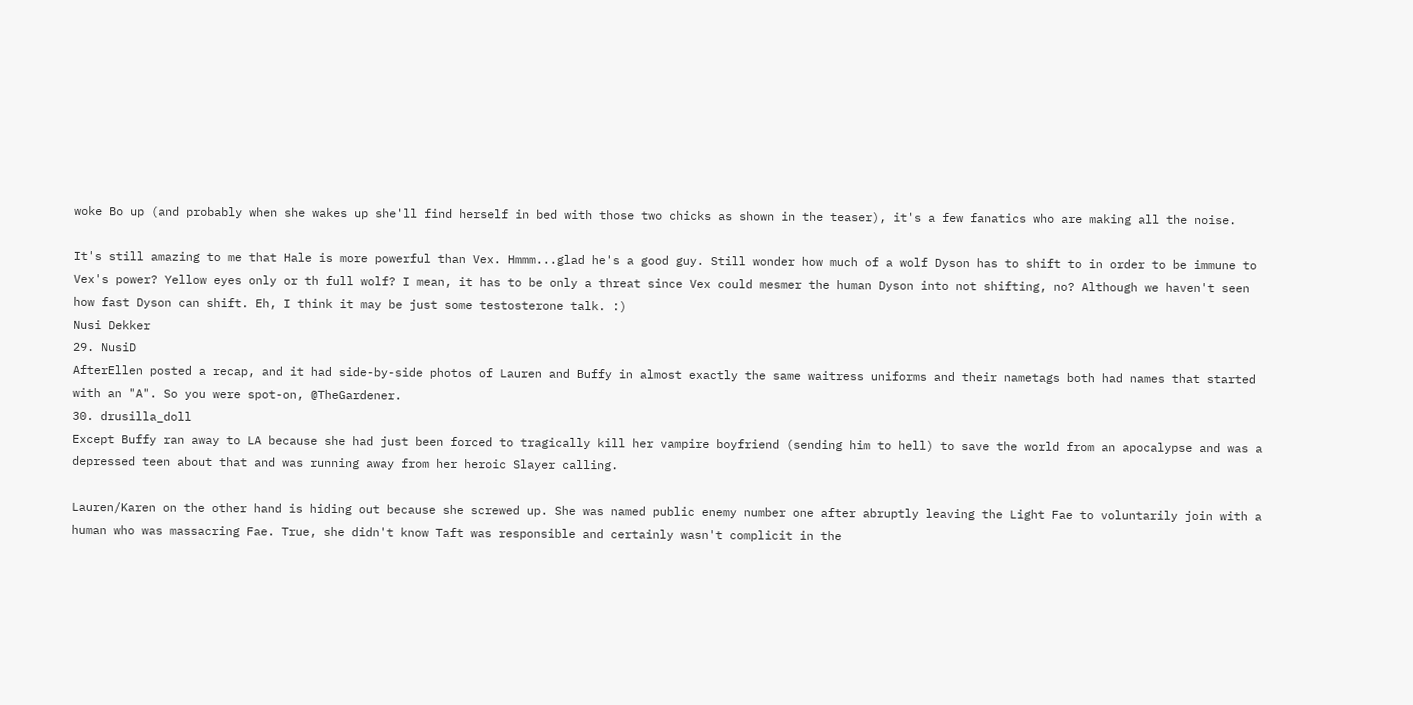woke Bo up (and probably when she wakes up she'll find herself in bed with those two chicks as shown in the teaser), it's a few fanatics who are making all the noise.

It's still amazing to me that Hale is more powerful than Vex. Hmmm...glad he's a good guy. Still wonder how much of a wolf Dyson has to shift to in order to be immune to Vex's power? Yellow eyes only or th full wolf? I mean, it has to be only a threat since Vex could mesmer the human Dyson into not shifting, no? Although we haven't seen how fast Dyson can shift. Eh, I think it may be just some testosterone talk. :)
Nusi Dekker
29. NusiD
AfterEllen posted a recap, and it had side-by-side photos of Lauren and Buffy in almost exactly the same waitress uniforms and their nametags both had names that started with an "A". So you were spot-on, @TheGardener.
30. drusilla_doll
Except Buffy ran away to LA because she had just been forced to tragically kill her vampire boyfriend (sending him to hell) to save the world from an apocalypse and was a depressed teen about that and was running away from her heroic Slayer calling.

Lauren/Karen on the other hand is hiding out because she screwed up. She was named public enemy number one after abruptly leaving the Light Fae to voluntarily join with a human who was massacring Fae. True, she didn't know Taft was responsible and certainly wasn't complicit in the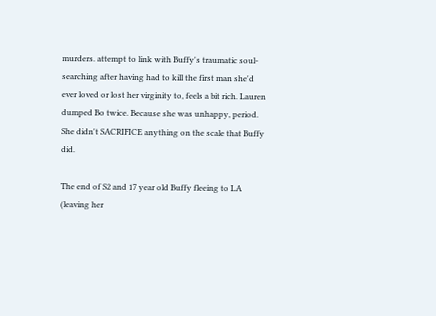murders. attempt to link with Buffy's traumatic soul-searching after having had to kill the first man she'd ever loved or lost her virginity to, feels a bit rich. Lauren dumped Bo twice. Because she was unhappy, period. She didn't SACRIFICE anything on the scale that Buffy did.

The end of S2 and 17 year old Buffy fleeing to LA (leaving her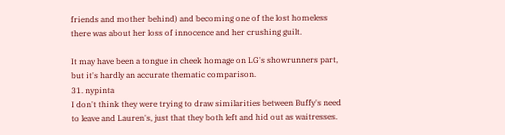friends and mother behind) and becoming one of the lost homeless there was about her loss of innocence and her crushing guilt.

It may have been a tongue in cheek homage on LG's showrunners part, but it's hardly an accurate thematic comparison.
31. nypinta
I don't think they were trying to draw similarities between Buffy's need to leave and Lauren's, just that they both left and hid out as waitresses.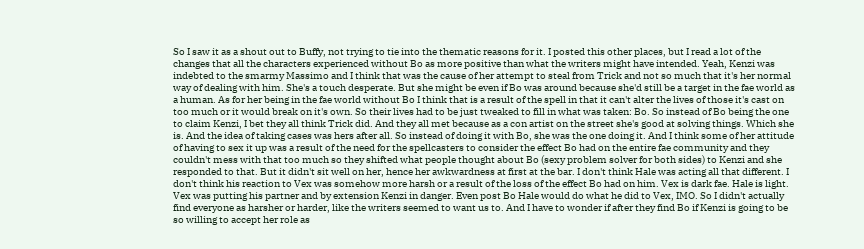So I saw it as a shout out to Buffy, not trying to tie into the thematic reasons for it. I posted this other places, but I read a lot of the changes that all the characters experienced without Bo as more positive than what the writers might have intended. Yeah, Kenzi was indebted to the smarmy Massimo and I think that was the cause of her attempt to steal from Trick and not so much that it's her normal way of dealing with him. She's a touch desperate. But she might be even if Bo was around because she'd still be a target in the fae world as a human. As for her being in the fae world without Bo I think that is a result of the spell in that it can't alter the lives of those it's cast on too much or it would break on it's own. So their lives had to be just tweaked to fill in what was taken: Bo. So instead of Bo being the one to claim Kenzi, I bet they all think Trick did. And they all met because as a con artist on the street she's good at solving things. Which she is. And the idea of taking cases was hers after all. So instead of doing it with Bo, she was the one doing it. And I think some of her attitude of having to sex it up was a result of the need for the spellcasters to consider the effect Bo had on the entire fae community and they couldn't mess with that too much so they shifted what people thought about Bo (sexy problem solver for both sides) to Kenzi and she responded to that. But it didn't sit well on her, hence her awkwardness at first at the bar. I don't think Hale was acting all that different. I don't think his reaction to Vex was somehow more harsh or a result of the loss of the effect Bo had on him. Vex is dark fae. Hale is light. Vex was putting his partner and by extension Kenzi in danger. Even post Bo Hale would do what he did to Vex, IMO. So I didn't actually find everyone as harsher or harder, like the writers seemed to want us to. And I have to wonder if after they find Bo if Kenzi is going to be so willing to accept her role as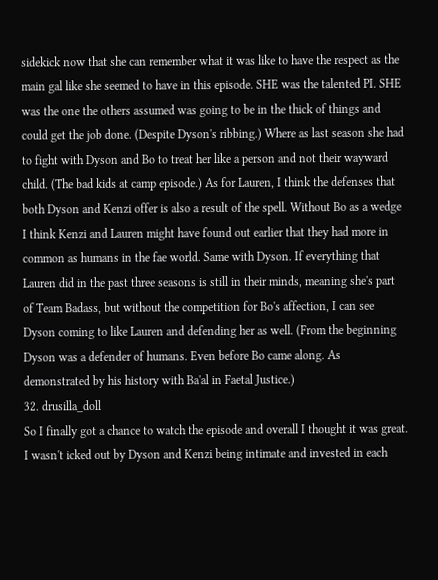sidekick now that she can remember what it was like to have the respect as the main gal like she seemed to have in this episode. SHE was the talented PI. SHE was the one the others assumed was going to be in the thick of things and could get the job done. (Despite Dyson's ribbing.) Where as last season she had to fight with Dyson and Bo to treat her like a person and not their wayward child. (The bad kids at camp episode.) As for Lauren, I think the defenses that both Dyson and Kenzi offer is also a result of the spell. Without Bo as a wedge I think Kenzi and Lauren might have found out earlier that they had more in common as humans in the fae world. Same with Dyson. If everything that Lauren did in the past three seasons is still in their minds, meaning she's part of Team Badass, but without the competition for Bo's affection, I can see Dyson coming to like Lauren and defending her as well. (From the beginning Dyson was a defender of humans. Even before Bo came along. As demonstrated by his history with Ba'al in Faetal Justice.)
32. drusilla_doll
So I finally got a chance to watch the episode and overall I thought it was great. I wasn't icked out by Dyson and Kenzi being intimate and invested in each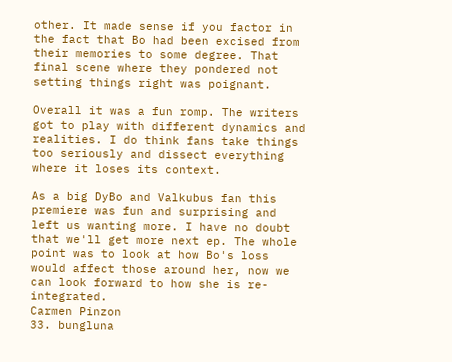other. It made sense if you factor in the fact that Bo had been excised from their memories to some degree. That final scene where they pondered not setting things right was poignant.

Overall it was a fun romp. The writers got to play with different dynamics and realities. I do think fans take things too seriously and dissect everything where it loses its context.

As a big DyBo and Valkubus fan this premiere was fun and surprising and left us wanting more. I have no doubt that we'll get more next ep. The whole point was to look at how Bo's loss would affect those around her, now we can look forward to how she is re-integrated.
Carmen Pinzon
33. bungluna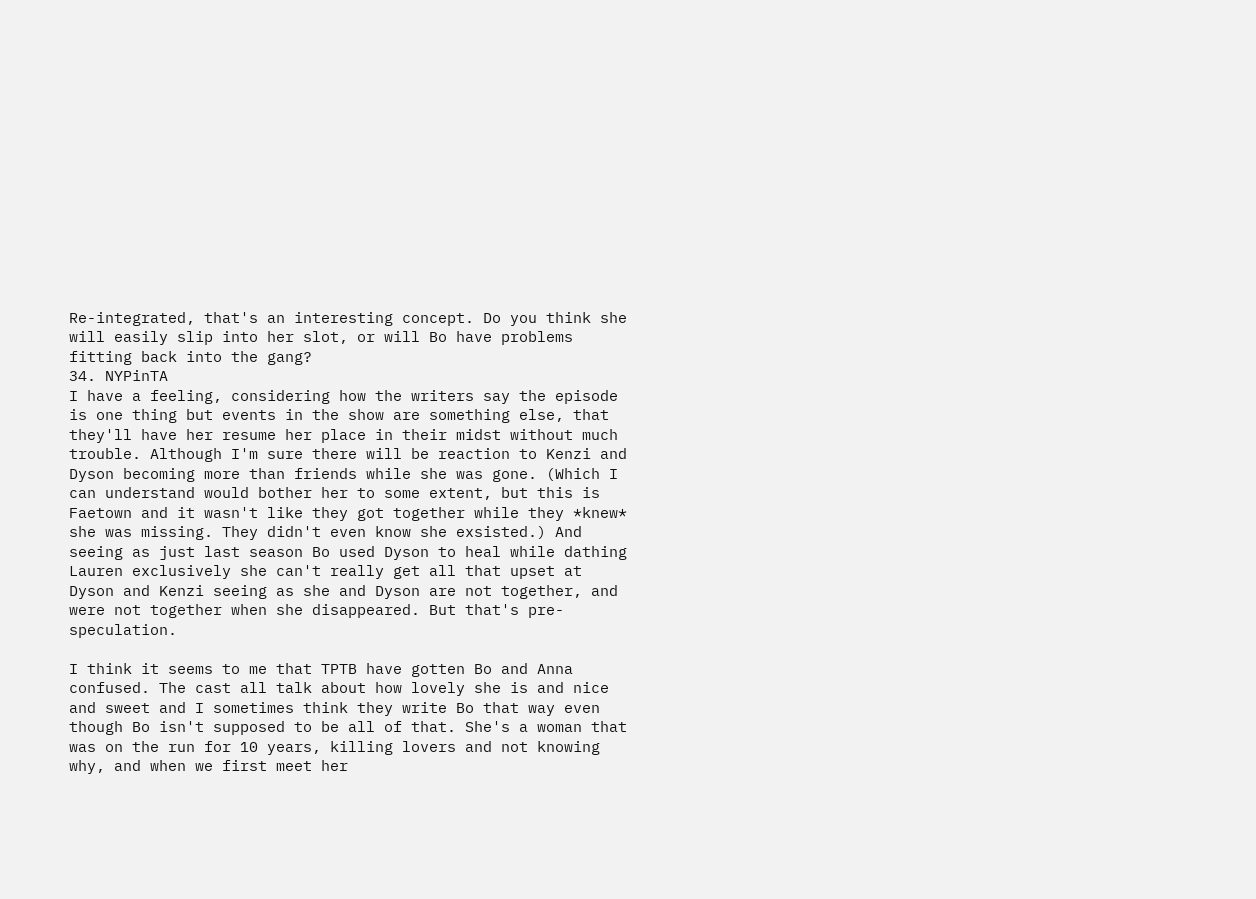Re-integrated, that's an interesting concept. Do you think she will easily slip into her slot, or will Bo have problems fitting back into the gang?
34. NYPinTA
I have a feeling, considering how the writers say the episode is one thing but events in the show are something else, that they'll have her resume her place in their midst without much trouble. Although I'm sure there will be reaction to Kenzi and Dyson becoming more than friends while she was gone. (Which I can understand would bother her to some extent, but this is Faetown and it wasn't like they got together while they *knew* she was missing. They didn't even know she exsisted.) And seeing as just last season Bo used Dyson to heal while dathing Lauren exclusively she can't really get all that upset at Dyson and Kenzi seeing as she and Dyson are not together, and were not together when she disappeared. But that's pre-speculation.

I think it seems to me that TPTB have gotten Bo and Anna confused. The cast all talk about how lovely she is and nice and sweet and I sometimes think they write Bo that way even though Bo isn't supposed to be all of that. She's a woman that was on the run for 10 years, killing lovers and not knowing why, and when we first meet her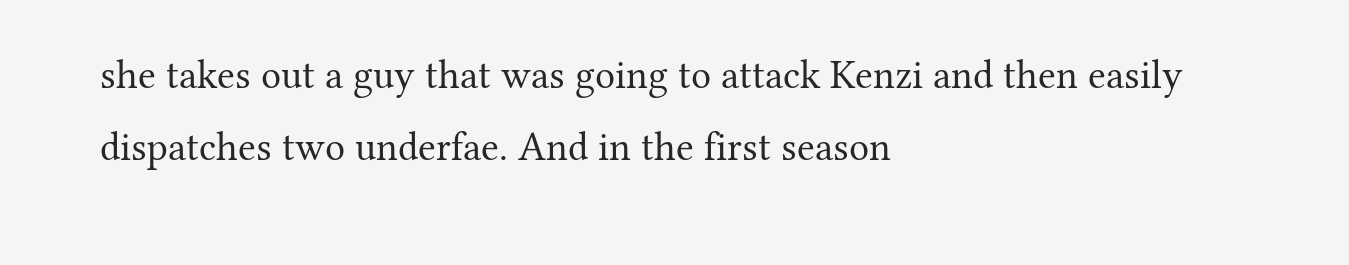she takes out a guy that was going to attack Kenzi and then easily dispatches two underfae. And in the first season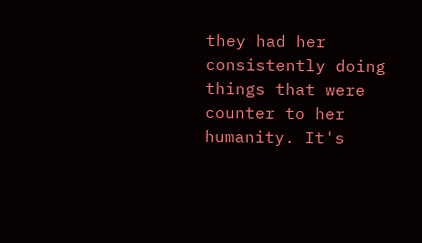they had her consistently doing things that were counter to her humanity. It's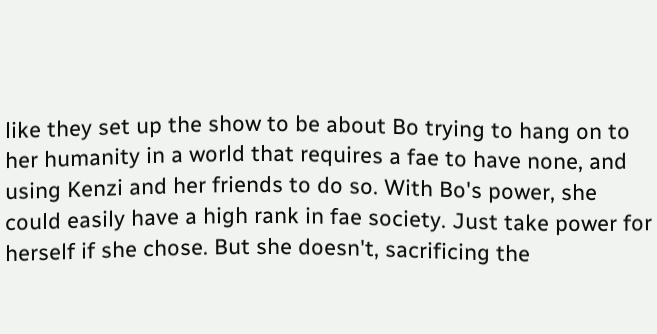like they set up the show to be about Bo trying to hang on to her humanity in a world that requires a fae to have none, and using Kenzi and her friends to do so. With Bo's power, she could easily have a high rank in fae society. Just take power for herself if she chose. But she doesn't, sacrificing the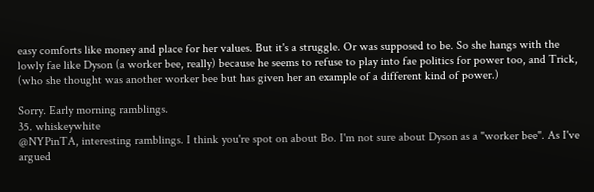easy comforts like money and place for her values. But it's a struggle. Or was supposed to be. So she hangs with the lowly fae like Dyson (a worker bee, really) because he seems to refuse to play into fae politics for power too, and Trick, (who she thought was another worker bee but has given her an example of a different kind of power.)

Sorry. Early morning ramblings.
35. whiskeywhite
@NYPinTA, interesting ramblings. I think you're spot on about Bo. I'm not sure about Dyson as a "worker bee". As I've argued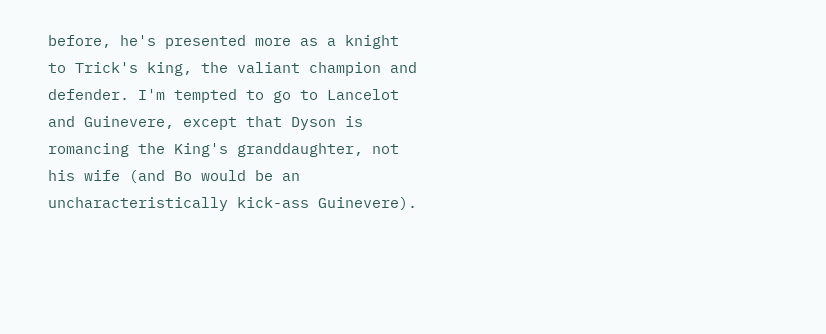before, he's presented more as a knight to Trick's king, the valiant champion and defender. I'm tempted to go to Lancelot and Guinevere, except that Dyson is romancing the King's granddaughter, not his wife (and Bo would be an uncharacteristically kick-ass Guinevere).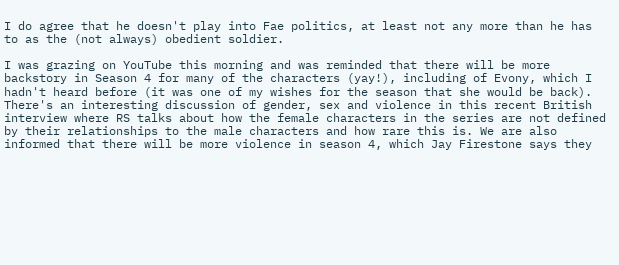I do agree that he doesn't play into Fae politics, at least not any more than he has to as the (not always) obedient soldier.

I was grazing on YouTube this morning and was reminded that there will be more backstory in Season 4 for many of the characters (yay!), including of Evony, which I hadn't heard before (it was one of my wishes for the season that she would be back). There's an interesting discussion of gender, sex and violence in this recent British interview where RS talks about how the female characters in the series are not defined by their relationships to the male characters and how rare this is. We are also informed that there will be more violence in season 4, which Jay Firestone says they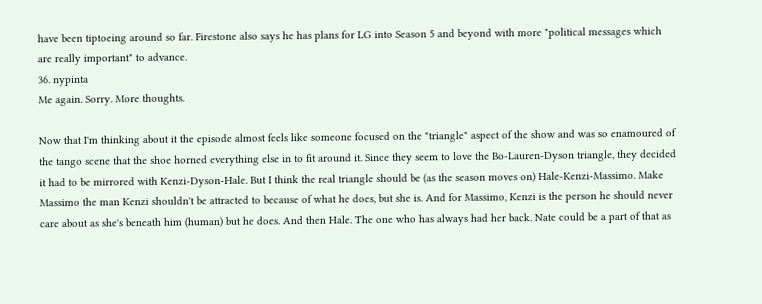have been tiptoeing around so far. Firestone also says he has plans for LG into Season 5 and beyond with more "political messages which are really important" to advance.
36. nypinta
Me again. Sorry. More thoughts.

Now that I'm thinking about it the episode almost feels like someone focused on the "triangle" aspect of the show and was so enamoured of the tango scene that the shoe horned everything else in to fit around it. Since they seem to love the Bo-Lauren-Dyson triangle, they decided it had to be mirrored with Kenzi-Dyson-Hale. But I think the real triangle should be (as the season moves on) Hale-Kenzi-Massimo. Make Massimo the man Kenzi shouldn't be attracted to because of what he does, but she is. And for Massimo, Kenzi is the person he should never care about as she's beneath him (human) but he does. And then Hale. The one who has always had her back. Nate could be a part of that as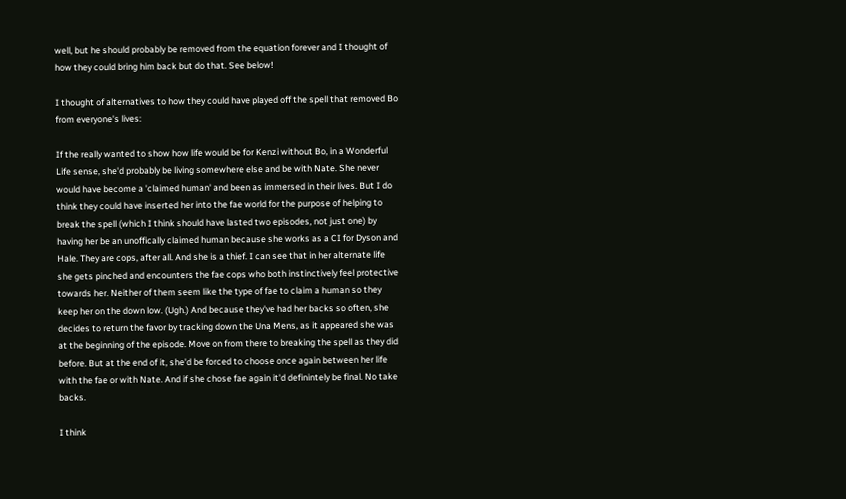well, but he should probably be removed from the equation forever and I thought of how they could bring him back but do that. See below!

I thought of alternatives to how they could have played off the spell that removed Bo from everyone's lives:

If the really wanted to show how life would be for Kenzi without Bo, in a Wonderful Life sense, she'd probably be living somewhere else and be with Nate. She never would have become a 'claimed human' and been as immersed in their lives. But I do think they could have inserted her into the fae world for the purpose of helping to break the spell (which I think should have lasted two episodes, not just one) by having her be an unoffically claimed human because she works as a CI for Dyson and Hale. They are cops, after all. And she is a thief. I can see that in her alternate life she gets pinched and encounters the fae cops who both instinctively feel protective towards her. Neither of them seem like the type of fae to claim a human so they keep her on the down low. (Ugh.) And because they've had her backs so often, she decides to return the favor by tracking down the Una Mens, as it appeared she was at the beginning of the episode. Move on from there to breaking the spell as they did before. But at the end of it, she'd be forced to choose once again between her life with the fae or with Nate. And if she chose fae again it'd definintely be final. No take backs.

I think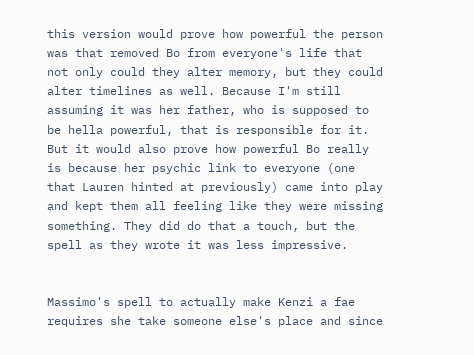this version would prove how powerful the person was that removed Bo from everyone's life that not only could they alter memory, but they could alter timelines as well. Because I'm still assuming it was her father, who is supposed to be hella powerful, that is responsible for it. But it would also prove how powerful Bo really is because her psychic link to everyone (one that Lauren hinted at previously) came into play and kept them all feeling like they were missing something. They did do that a touch, but the spell as they wrote it was less impressive.


Massimo's spell to actually make Kenzi a fae requires she take someone else's place and since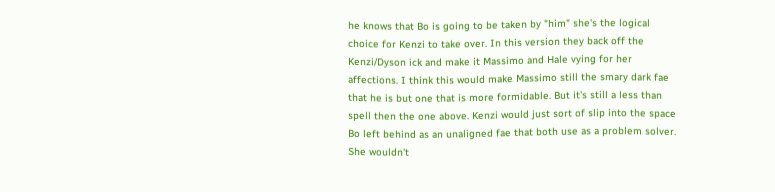he knows that Bo is going to be taken by "him" she's the logical choice for Kenzi to take over. In this version they back off the Kenzi/Dyson ick and make it Massimo and Hale vying for her affections. I think this would make Massimo still the smary dark fae that he is but one that is more formidable. But it's still a less than spell then the one above. Kenzi would just sort of slip into the space Bo left behind as an unaligned fae that both use as a problem solver. She wouldn't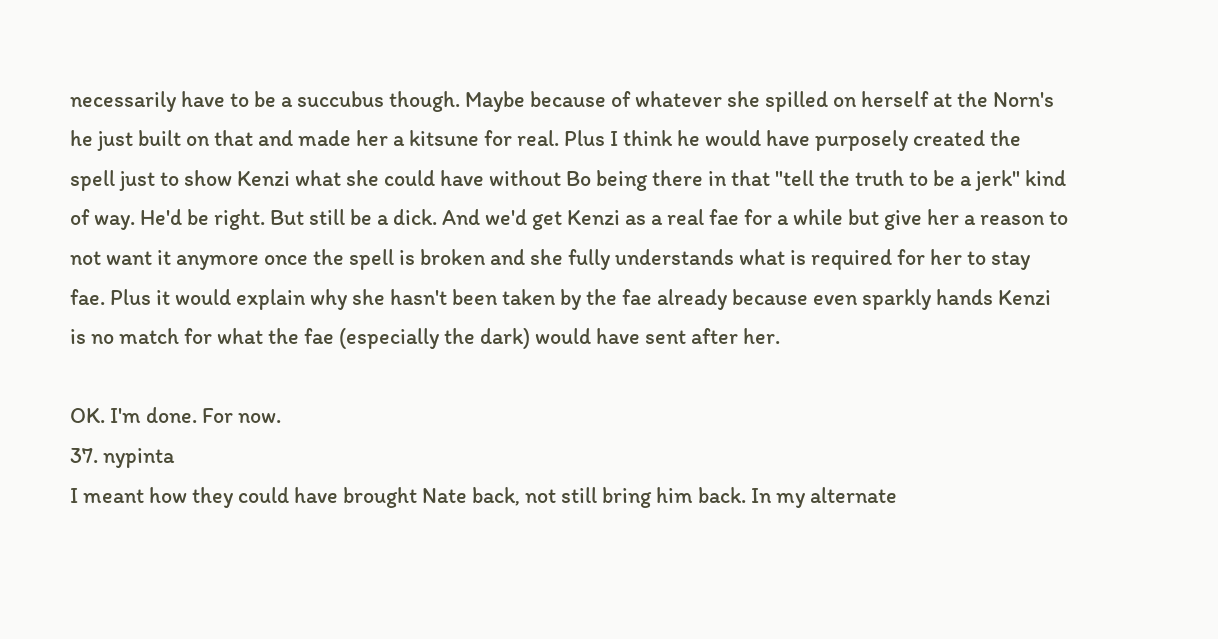necessarily have to be a succubus though. Maybe because of whatever she spilled on herself at the Norn's he just built on that and made her a kitsune for real. Plus I think he would have purposely created the spell just to show Kenzi what she could have without Bo being there in that "tell the truth to be a jerk" kind of way. He'd be right. But still be a dick. And we'd get Kenzi as a real fae for a while but give her a reason to not want it anymore once the spell is broken and she fully understands what is required for her to stay fae. Plus it would explain why she hasn't been taken by the fae already because even sparkly hands Kenzi is no match for what the fae (especially the dark) would have sent after her.

OK. I'm done. For now.
37. nypinta
I meant how they could have brought Nate back, not still bring him back. In my alternate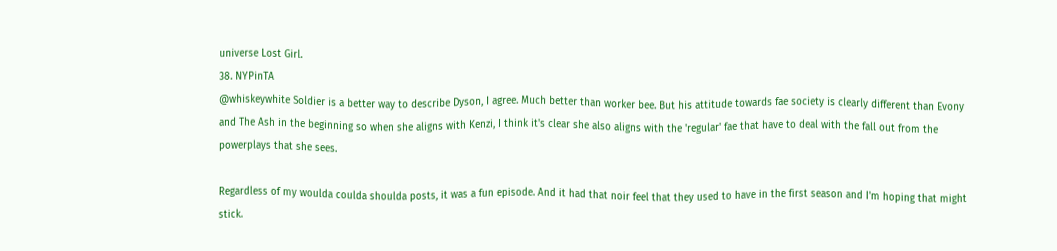universe Lost Girl.
38. NYPinTA
@whiskeywhite Soldier is a better way to describe Dyson, I agree. Much better than worker bee. But his attitude towards fae society is clearly different than Evony and The Ash in the beginning so when she aligns with Kenzi, I think it's clear she also aligns with the 'regular' fae that have to deal with the fall out from the powerplays that she sees.

Regardless of my woulda coulda shoulda posts, it was a fun episode. And it had that noir feel that they used to have in the first season and I'm hoping that might stick.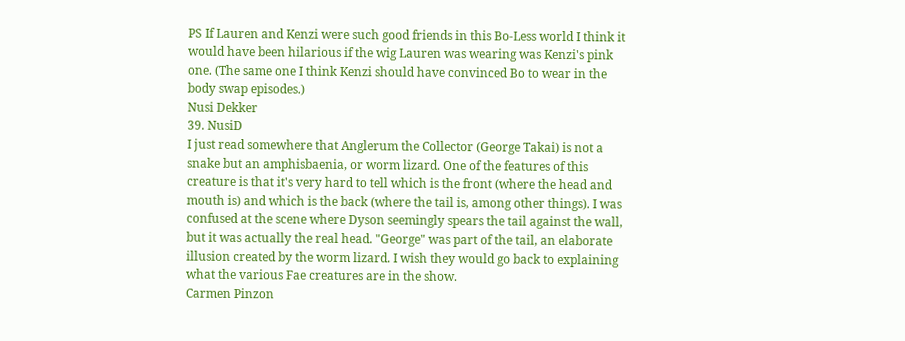PS If Lauren and Kenzi were such good friends in this Bo-Less world I think it would have been hilarious if the wig Lauren was wearing was Kenzi's pink one. (The same one I think Kenzi should have convinced Bo to wear in the body swap episodes.)
Nusi Dekker
39. NusiD
I just read somewhere that Anglerum the Collector (George Takai) is not a snake but an amphisbaenia, or worm lizard. One of the features of this creature is that it's very hard to tell which is the front (where the head and mouth is) and which is the back (where the tail is, among other things). I was confused at the scene where Dyson seemingly spears the tail against the wall, but it was actually the real head. "George" was part of the tail, an elaborate illusion created by the worm lizard. I wish they would go back to explaining what the various Fae creatures are in the show.
Carmen Pinzon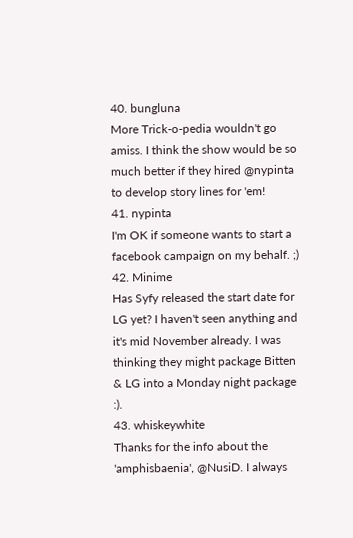40. bungluna
More Trick-o-pedia wouldn't go amiss. I think the show would be so much better if they hired @nypinta to develop story lines for 'em!
41. nypinta
I'm OK if someone wants to start a facebook campaign on my behalf. ;)
42. Minime
Has Syfy released the start date for LG yet? I haven't seen anything and it's mid November already. I was thinking they might package Bitten & LG into a Monday night package :).
43. whiskeywhite
Thanks for the info about the 'amphisbaenia', @NusiD. I always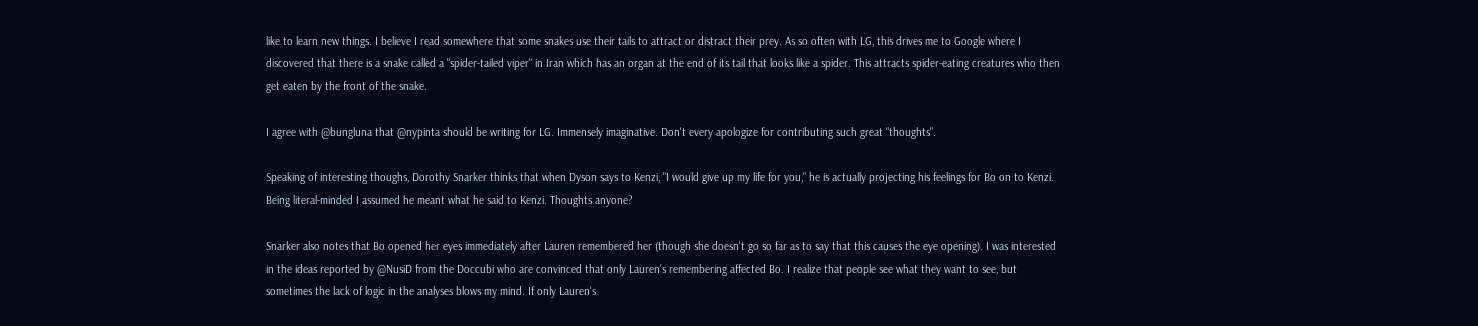like to learn new things. I believe I read somewhere that some snakes use their tails to attract or distract their prey. As so often with LG, this drives me to Google where I discovered that there is a snake called a "spider-tailed viper" in Iran which has an organ at the end of its tail that looks like a spider. This attracts spider-eating creatures who then get eaten by the front of the snake.

I agree with @bungluna that @nypinta should be writing for LG. Immensely imaginative. Don't every apologize for contributing such great "thoughts".

Speaking of interesting thoughs, Dorothy Snarker thinks that when Dyson says to Kenzi, "I would give up my life for you," he is actually projecting his feelings for Bo on to Kenzi. Being literal-minded I assumed he meant what he said to Kenzi. Thoughts anyone?

Snarker also notes that Bo opened her eyes immediately after Lauren remembered her (though she doesn't go so far as to say that this causes the eye opening). I was interested in the ideas reported by @NusiD from the Doccubi who are convinced that only Lauren's remembering affected Bo. I realize that people see what they want to see, but sometimes the lack of logic in the analyses blows my mind. If only Lauren's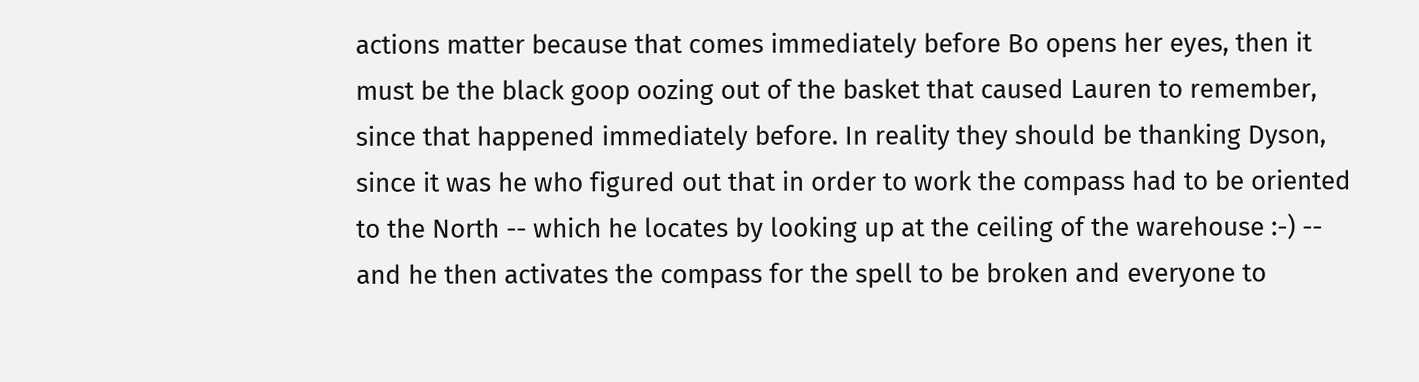actions matter because that comes immediately before Bo opens her eyes, then it must be the black goop oozing out of the basket that caused Lauren to remember, since that happened immediately before. In reality they should be thanking Dyson, since it was he who figured out that in order to work the compass had to be oriented to the North -- which he locates by looking up at the ceiling of the warehouse :-) -- and he then activates the compass for the spell to be broken and everyone to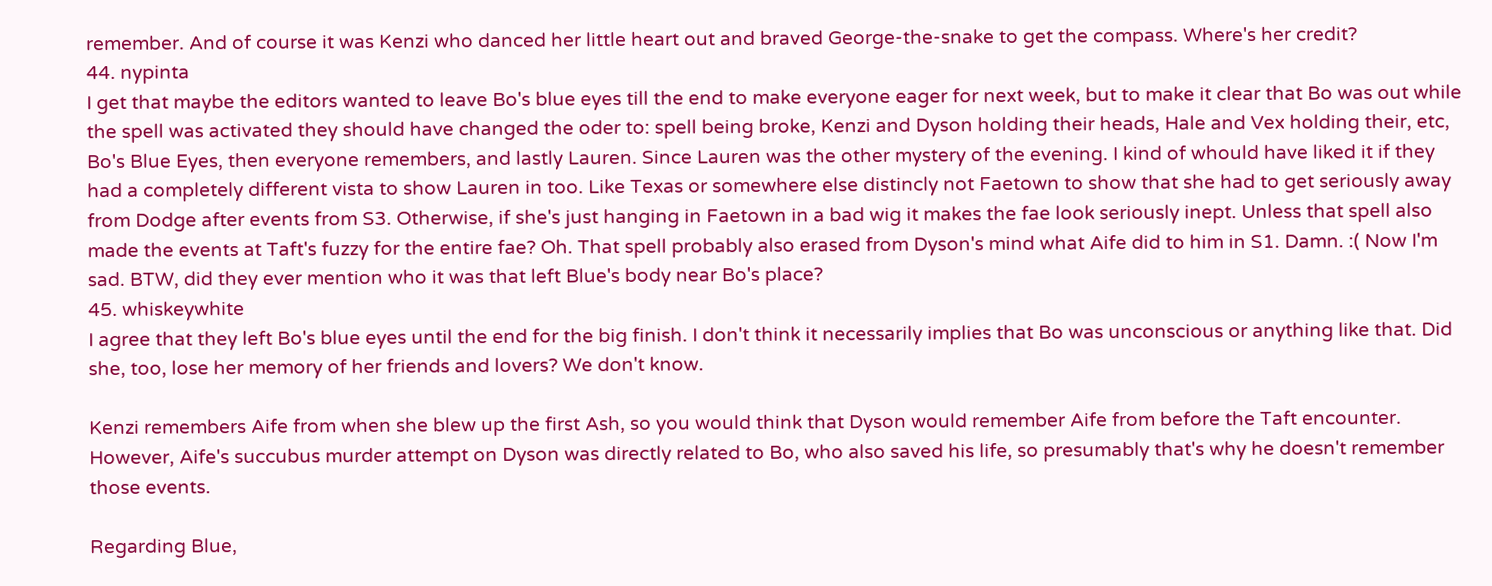remember. And of course it was Kenzi who danced her little heart out and braved George-the-snake to get the compass. Where's her credit?
44. nypinta
I get that maybe the editors wanted to leave Bo's blue eyes till the end to make everyone eager for next week, but to make it clear that Bo was out while the spell was activated they should have changed the oder to: spell being broke, Kenzi and Dyson holding their heads, Hale and Vex holding their, etc, Bo's Blue Eyes, then everyone remembers, and lastly Lauren. Since Lauren was the other mystery of the evening. I kind of whould have liked it if they had a completely different vista to show Lauren in too. Like Texas or somewhere else distincly not Faetown to show that she had to get seriously away from Dodge after events from S3. Otherwise, if she's just hanging in Faetown in a bad wig it makes the fae look seriously inept. Unless that spell also made the events at Taft's fuzzy for the entire fae? Oh. That spell probably also erased from Dyson's mind what Aife did to him in S1. Damn. :( Now I'm sad. BTW, did they ever mention who it was that left Blue's body near Bo's place?
45. whiskeywhite
I agree that they left Bo's blue eyes until the end for the big finish. I don't think it necessarily implies that Bo was unconscious or anything like that. Did she, too, lose her memory of her friends and lovers? We don't know.

Kenzi remembers Aife from when she blew up the first Ash, so you would think that Dyson would remember Aife from before the Taft encounter. However, Aife's succubus murder attempt on Dyson was directly related to Bo, who also saved his life, so presumably that's why he doesn't remember those events.

Regarding Blue,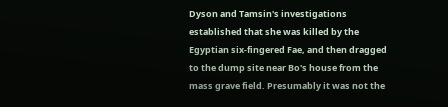Dyson and Tamsin's investigations established that she was killed by the Egyptian six-fingered Fae, and then dragged to the dump site near Bo's house from the mass grave field. Presumably it was not the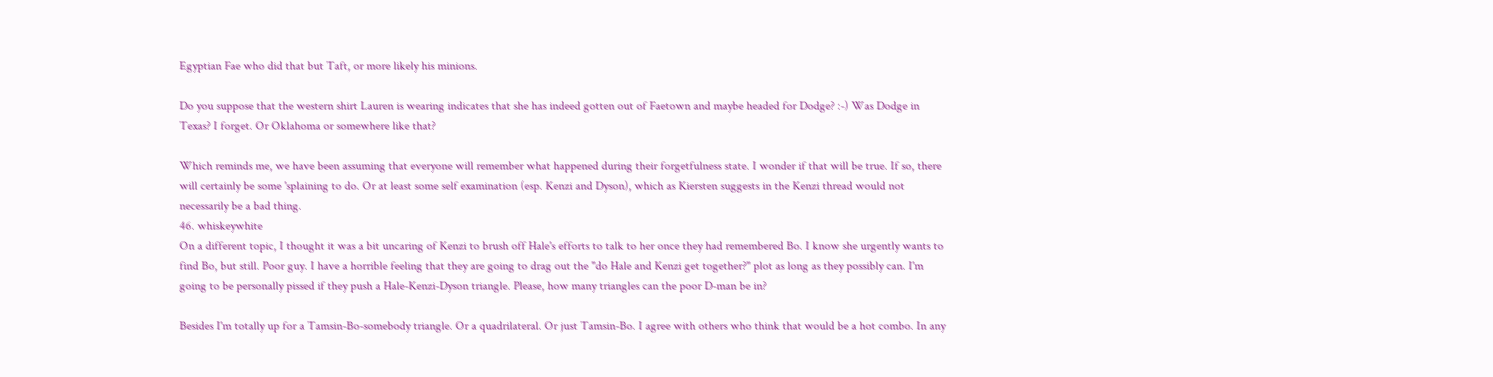Egyptian Fae who did that but Taft, or more likely his minions.

Do you suppose that the western shirt Lauren is wearing indicates that she has indeed gotten out of Faetown and maybe headed for Dodge? :-) Was Dodge in Texas? I forget. Or Oklahoma or somewhere like that?

Which reminds me, we have been assuming that everyone will remember what happened during their forgetfulness state. I wonder if that will be true. If so, there will certainly be some 'splaining to do. Or at least some self examination (esp. Kenzi and Dyson), which as Kiersten suggests in the Kenzi thread would not necessarily be a bad thing.
46. whiskeywhite
On a different topic, I thought it was a bit uncaring of Kenzi to brush off Hale's efforts to talk to her once they had remembered Bo. I know she urgently wants to find Bo, but still. Poor guy. I have a horrible feeling that they are going to drag out the "do Hale and Kenzi get together?" plot as long as they possibly can. I'm going to be personally pissed if they push a Hale-Kenzi-Dyson triangle. Please, how many triangles can the poor D-man be in?

Besides I'm totally up for a Tamsin-Bo-somebody triangle. Or a quadrilateral. Or just Tamsin-Bo. I agree with others who think that would be a hot combo. In any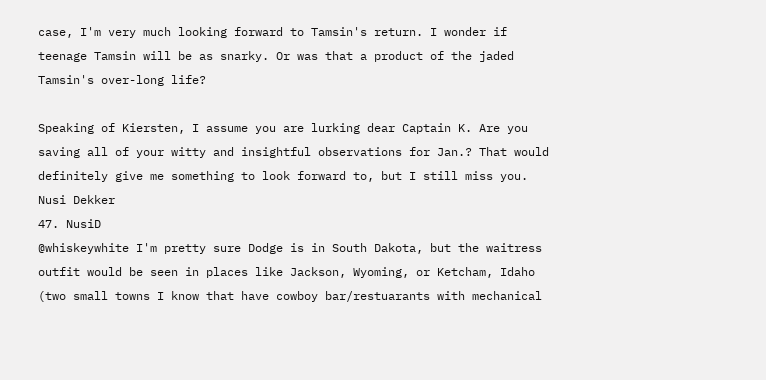case, I'm very much looking forward to Tamsin's return. I wonder if teenage Tamsin will be as snarky. Or was that a product of the jaded Tamsin's over-long life?

Speaking of Kiersten, I assume you are lurking dear Captain K. Are you saving all of your witty and insightful observations for Jan.? That would definitely give me something to look forward to, but I still miss you.
Nusi Dekker
47. NusiD
@whiskeywhite I'm pretty sure Dodge is in South Dakota, but the waitress outfit would be seen in places like Jackson, Wyoming, or Ketcham, Idaho (two small towns I know that have cowboy bar/restuarants with mechanical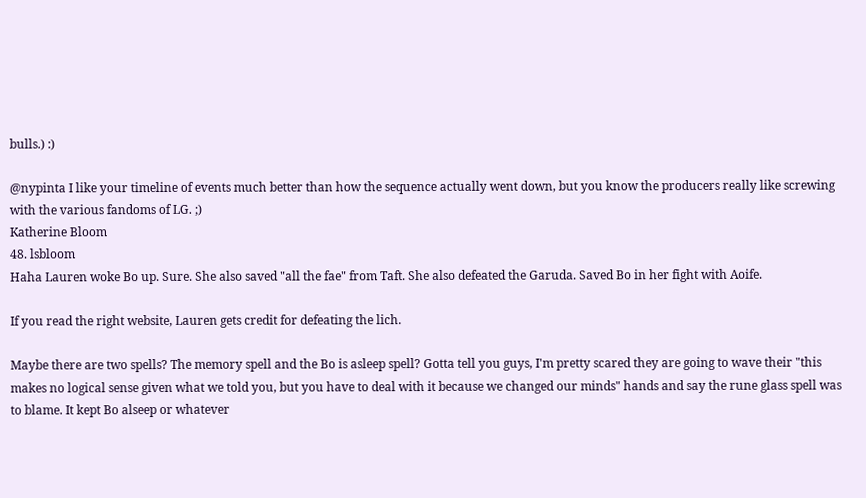bulls.) :)

@nypinta I like your timeline of events much better than how the sequence actually went down, but you know the producers really like screwing with the various fandoms of LG. ;)
Katherine Bloom
48. lsbloom
Haha Lauren woke Bo up. Sure. She also saved "all the fae" from Taft. She also defeated the Garuda. Saved Bo in her fight with Aoife.

If you read the right website, Lauren gets credit for defeating the lich.

Maybe there are two spells? The memory spell and the Bo is asleep spell? Gotta tell you guys, I'm pretty scared they are going to wave their "this makes no logical sense given what we told you, but you have to deal with it because we changed our minds" hands and say the rune glass spell was to blame. It kept Bo alseep or whatever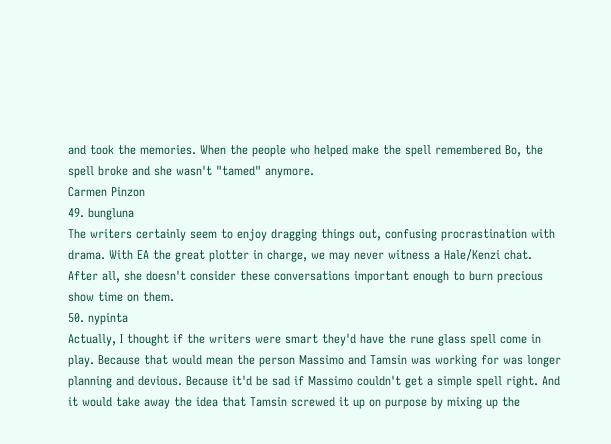and took the memories. When the people who helped make the spell remembered Bo, the spell broke and she wasn't "tamed" anymore.
Carmen Pinzon
49. bungluna
The writers certainly seem to enjoy dragging things out, confusing procrastination with drama. With EA the great plotter in charge, we may never witness a Hale/Kenzi chat. After all, she doesn't consider these conversations important enough to burn precious show time on them.
50. nypinta
Actually, I thought if the writers were smart they'd have the rune glass spell come in play. Because that would mean the person Massimo and Tamsin was working for was longer planning and devious. Because it'd be sad if Massimo couldn't get a simple spell right. And it would take away the idea that Tamsin screwed it up on purpose by mixing up the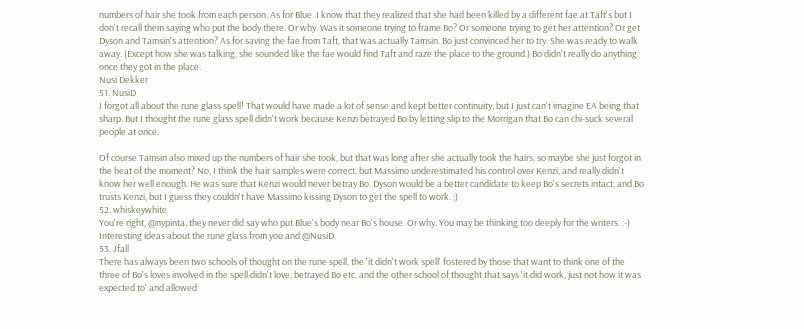numbers of hair she took from each person. As for Blue. I know that they realized that she had been killed by a different fae at Taft's but I don't recall them saying who put the body there. Or why. Was it someone trying to frame Bo? Or someone trying to get her attention? Or get Dyson and Tamsin's attention? As for saving the fae from Taft, that was actually Tamsin. Bo just convinced her to try. She was ready to walk away. (Except how she was talking, she sounded like the fae would find Taft and raze the place to the ground.) Bo didn't really do anything once they got in the place.
Nusi Dekker
51. NusiD
I forgot all about the rune glass spell! That would have made a lot of sense and kept better continuity, but I just can't imagine EA being that sharp. But I thought the rune glass spell didn't work because Kenzi betrayed Bo by letting slip to the Morrigan that Bo can chi-suck several people at once.

Of course Tamsin also mixed up the numbers of hair she took, but that was long after she actually took the hairs, so maybe she just forgot in the heat of the moment? No, I think the hair samples were correct, but Massimo underestimated his control over Kenzi, and really didn't know her well enough. He was sure that Kenzi would never betray Bo. Dyson would be a better candidate to keep Bo's secrets intact, and Bo trusts Kenzi, but I guess they couldn't have Massimo kissing Dyson to get the spell to work. ;)
52. whiskeywhite
You're right, @nypinta, they never did say who put Blue's body near Bo's house. Or why. You may be thinking too deeply for the writers. :-) Interesting ideas about the rune glass from you and @NusiD.
53. Jfall
There has always been two schools of thought on the rune spell, the 'it didn't work spell' fostered by those that want to think one of the three of Bo's loves involved in the spell didn't love, betrayed Bo etc. and the other school of thought that says 'it did work, just not how it was expected to' and allowed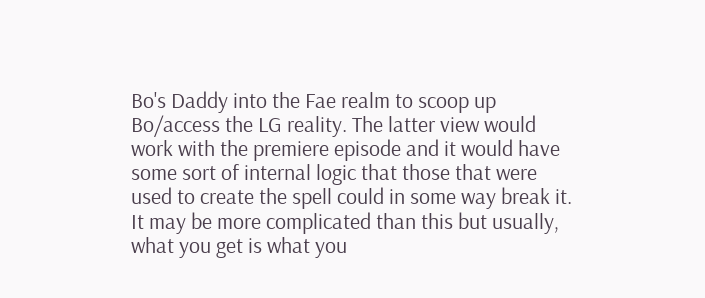Bo's Daddy into the Fae realm to scoop up Bo/access the LG reality. The latter view would work with the premiere episode and it would have some sort of internal logic that those that were used to create the spell could in some way break it. It may be more complicated than this but usually, what you get is what you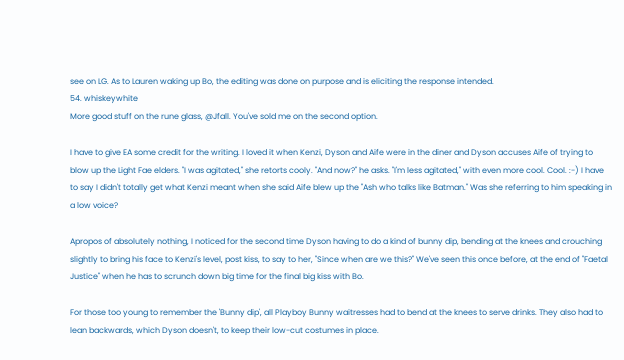see on LG. As to Lauren waking up Bo, the editing was done on purpose and is eliciting the response intended.
54. whiskeywhite
More good stuff on the rune glass, @Jfall. You've sold me on the second option.

I have to give EA some credit for the writing. I loved it when Kenzi, Dyson and Aife were in the diner and Dyson accuses Aife of trying to blow up the Light Fae elders. "I was agitated," she retorts cooly. "And now?" he asks. "I'm less agitated," with even more cool. Cool. :-) I have to say I didn't totally get what Kenzi meant when she said Aife blew up the "Ash who talks like Batman." Was she referring to him speaking in a low voice?

Apropos of absolutely nothing, I noticed for the second time Dyson having to do a kind of bunny dip, bending at the knees and crouching slightly to bring his face to Kenzi's level, post kiss, to say to her, "Since when are we this?" We've seen this once before, at the end of "Faetal Justice" when he has to scrunch down big time for the final big kiss with Bo.

For those too young to remember the 'Bunny dip', all Playboy Bunny waitresses had to bend at the knees to serve drinks. They also had to lean backwards, which Dyson doesn't, to keep their low-cut costumes in place.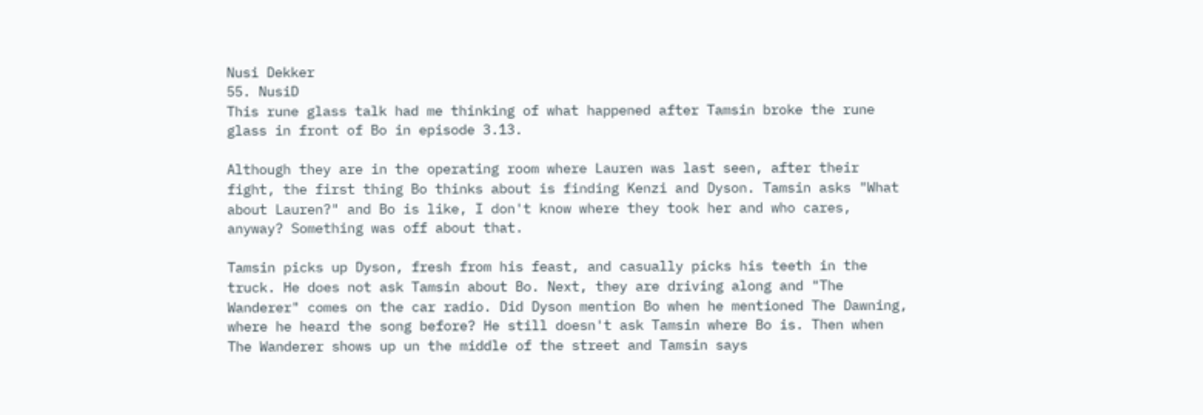Nusi Dekker
55. NusiD
This rune glass talk had me thinking of what happened after Tamsin broke the rune glass in front of Bo in episode 3.13.

Although they are in the operating room where Lauren was last seen, after their fight, the first thing Bo thinks about is finding Kenzi and Dyson. Tamsin asks "What about Lauren?" and Bo is like, I don't know where they took her and who cares, anyway? Something was off about that.

Tamsin picks up Dyson, fresh from his feast, and casually picks his teeth in the truck. He does not ask Tamsin about Bo. Next, they are driving along and "The Wanderer" comes on the car radio. Did Dyson mention Bo when he mentioned The Dawning, where he heard the song before? He still doesn't ask Tamsin where Bo is. Then when The Wanderer shows up un the middle of the street and Tamsin says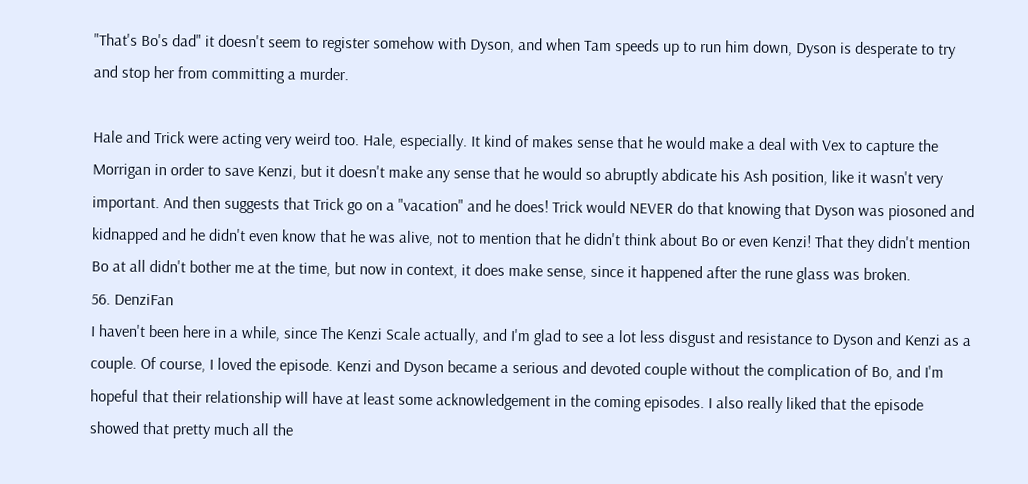"That's Bo's dad" it doesn't seem to register somehow with Dyson, and when Tam speeds up to run him down, Dyson is desperate to try and stop her from committing a murder.

Hale and Trick were acting very weird too. Hale, especially. It kind of makes sense that he would make a deal with Vex to capture the Morrigan in order to save Kenzi, but it doesn't make any sense that he would so abruptly abdicate his Ash position, like it wasn't very important. And then suggests that Trick go on a "vacation" and he does! Trick would NEVER do that knowing that Dyson was piosoned and kidnapped and he didn't even know that he was alive, not to mention that he didn't think about Bo or even Kenzi! That they didn't mention Bo at all didn't bother me at the time, but now in context, it does make sense, since it happened after the rune glass was broken.
56. DenziFan
I haven't been here in a while, since The Kenzi Scale actually, and I'm glad to see a lot less disgust and resistance to Dyson and Kenzi as a couple. Of course, I loved the episode. Kenzi and Dyson became a serious and devoted couple without the complication of Bo, and I'm hopeful that their relationship will have at least some acknowledgement in the coming episodes. I also really liked that the episode showed that pretty much all the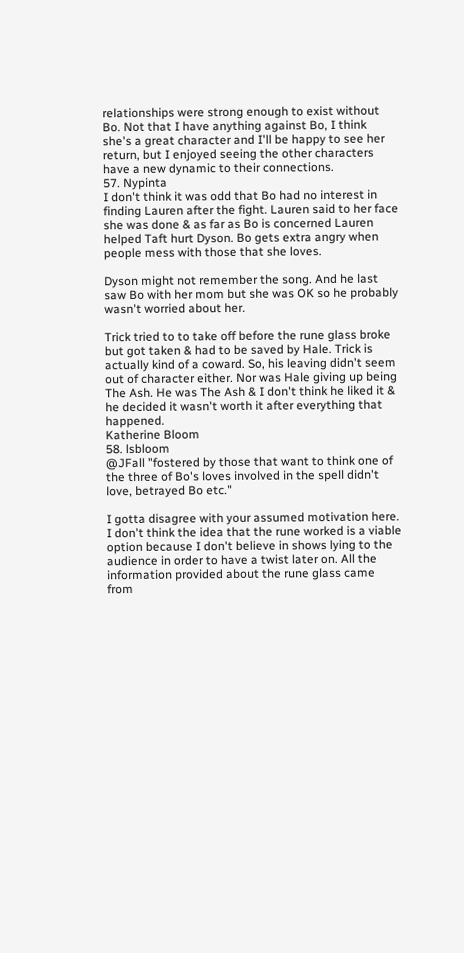relationships were strong enough to exist without Bo. Not that I have anything against Bo, I think she's a great character and I'll be happy to see her return, but I enjoyed seeing the other characters have a new dynamic to their connections.
57. Nypinta
I don't think it was odd that Bo had no interest in finding Lauren after the fight. Lauren said to her face she was done & as far as Bo is concerned Lauren helped Taft hurt Dyson. Bo gets extra angry when people mess with those that she loves.

Dyson might not remember the song. And he last saw Bo with her mom but she was OK so he probably wasn't worried about her.

Trick tried to to take off before the rune glass broke but got taken & had to be saved by Hale. Trick is actually kind of a coward. So, his leaving didn't seem out of character either. Nor was Hale giving up being The Ash. He was The Ash & I don't think he liked it & he decided it wasn't worth it after everything that happened.
Katherine Bloom
58. lsbloom
@JFall "fostered by those that want to think one of the three of Bo's loves involved in the spell didn't love, betrayed Bo etc."

I gotta disagree with your assumed motivation here. I don't think the idea that the rune worked is a viable option because I don't believe in shows lying to the audience in order to have a twist later on. All the information provided about the rune glass came from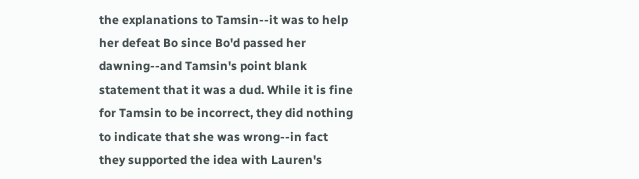the explanations to Tamsin--it was to help her defeat Bo since Bo'd passed her dawning--and Tamsin's point blank statement that it was a dud. While it is fine for Tamsin to be incorrect, they did nothing to indicate that she was wrong--in fact they supported the idea with Lauren's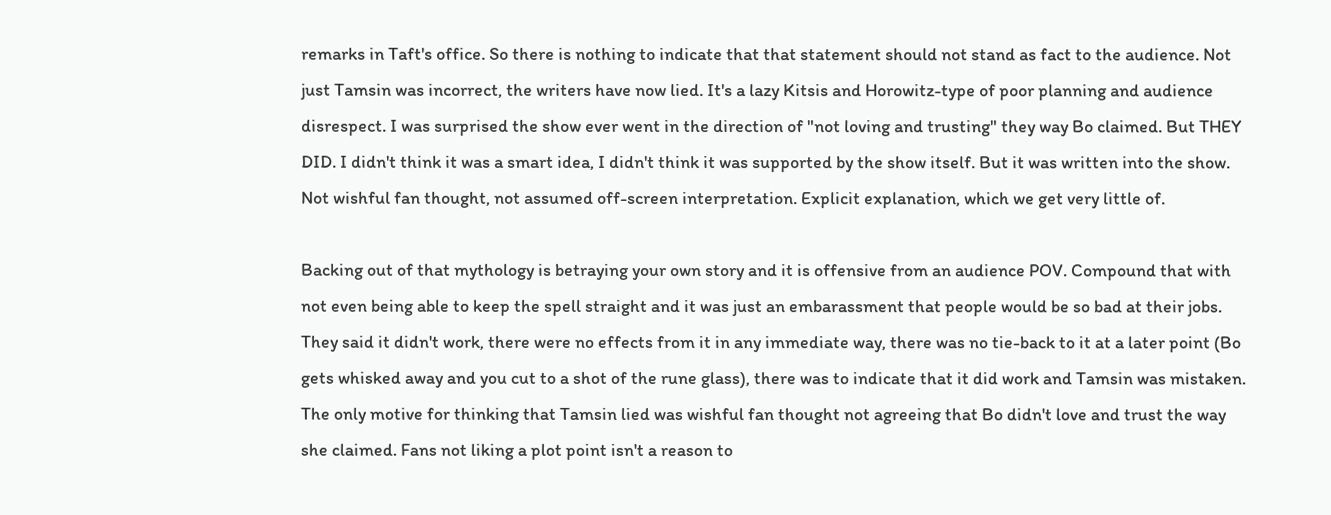remarks in Taft's office. So there is nothing to indicate that that statement should not stand as fact to the audience. Not just Tamsin was incorrect, the writers have now lied. It's a lazy Kitsis and Horowitz-type of poor planning and audience disrespect. I was surprised the show ever went in the direction of "not loving and trusting" they way Bo claimed. But THEY DID. I didn't think it was a smart idea, I didn't think it was supported by the show itself. But it was written into the show. Not wishful fan thought, not assumed off-screen interpretation. Explicit explanation, which we get very little of.

Backing out of that mythology is betraying your own story and it is offensive from an audience POV. Compound that with not even being able to keep the spell straight and it was just an embarassment that people would be so bad at their jobs. They said it didn't work, there were no effects from it in any immediate way, there was no tie-back to it at a later point (Bo gets whisked away and you cut to a shot of the rune glass), there was to indicate that it did work and Tamsin was mistaken. The only motive for thinking that Tamsin lied was wishful fan thought not agreeing that Bo didn't love and trust the way she claimed. Fans not liking a plot point isn't a reason to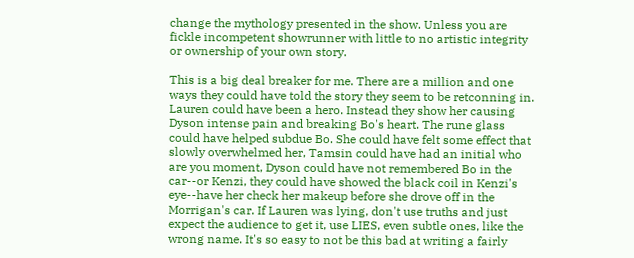change the mythology presented in the show. Unless you are fickle incompetent showrunner with little to no artistic integrity or ownership of your own story.

This is a big deal breaker for me. There are a million and one ways they could have told the story they seem to be retconning in. Lauren could have been a hero. Instead they show her causing Dyson intense pain and breaking Bo's heart. The rune glass could have helped subdue Bo. She could have felt some effect that slowly overwhelmed her, Tamsin could have had an initial who are you moment, Dyson could have not remembered Bo in the car--or Kenzi, they could have showed the black coil in Kenzi's eye--have her check her makeup before she drove off in the Morrigan's car. If Lauren was lying, don't use truths and just expect the audience to get it, use LIES, even subtle ones, like the wrong name. It's so easy to not be this bad at writing a fairly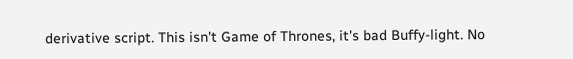derivative script. This isn't Game of Thrones, it's bad Buffy-light. No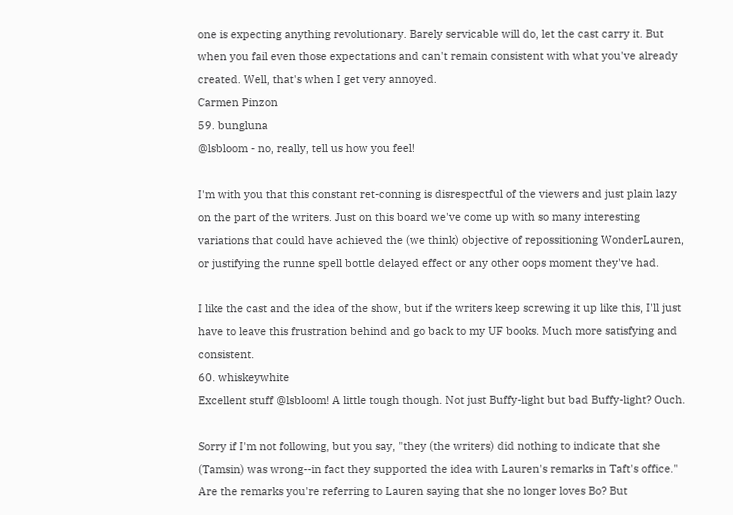one is expecting anything revolutionary. Barely servicable will do, let the cast carry it. But when you fail even those expectations and can't remain consistent with what you've already created. Well, that's when I get very annoyed.
Carmen Pinzon
59. bungluna
@lsbloom - no, really, tell us how you feel!

I'm with you that this constant ret-conning is disrespectful of the viewers and just plain lazy on the part of the writers. Just on this board we've come up with so many interesting variations that could have achieved the (we think) objective of repossitioning WonderLauren, or justifying the runne spell bottle delayed effect or any other oops moment they've had.

I like the cast and the idea of the show, but if the writers keep screwing it up like this, I'll just have to leave this frustration behind and go back to my UF books. Much more satisfying and consistent.
60. whiskeywhite
Excellent stuff @lsbloom! A little tough though. Not just Buffy-light but bad Buffy-light? Ouch.

Sorry if I'm not following, but you say, "they (the writers) did nothing to indicate that she (Tamsin) was wrong--in fact they supported the idea with Lauren's remarks in Taft's office." Are the remarks you're referring to Lauren saying that she no longer loves Bo? But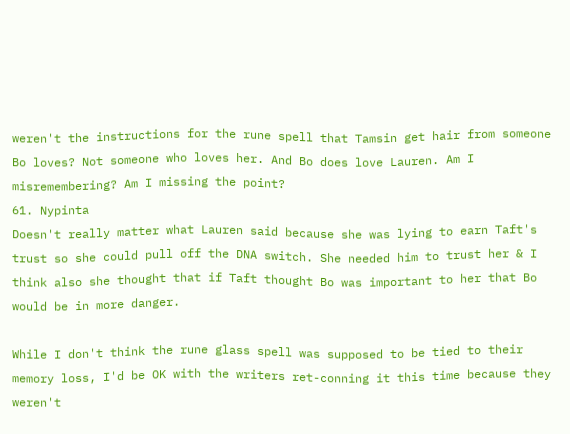weren't the instructions for the rune spell that Tamsin get hair from someone Bo loves? Not someone who loves her. And Bo does love Lauren. Am I misremembering? Am I missing the point?
61. Nypinta
Doesn't really matter what Lauren said because she was lying to earn Taft's trust so she could pull off the DNA switch. She needed him to trust her & I think also she thought that if Taft thought Bo was important to her that Bo would be in more danger.

While I don't think the rune glass spell was supposed to be tied to their memory loss, I'd be OK with the writers ret-conning it this time because they weren't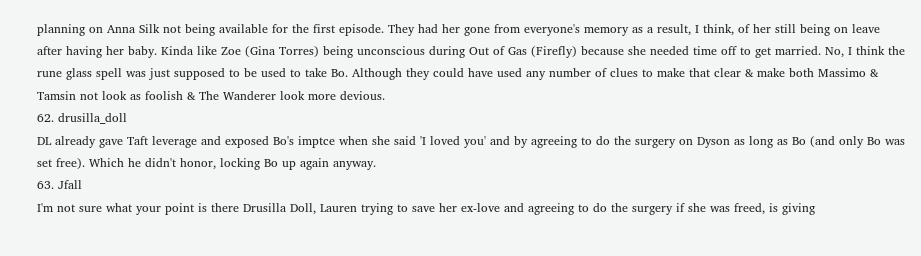planning on Anna Silk not being available for the first episode. They had her gone from everyone's memory as a result, I think, of her still being on leave after having her baby. Kinda like Zoe (Gina Torres) being unconscious during Out of Gas (Firefly) because she needed time off to get married. No, I think the rune glass spell was just supposed to be used to take Bo. Although they could have used any number of clues to make that clear & make both Massimo & Tamsin not look as foolish & The Wanderer look more devious.
62. drusilla_doll
DL already gave Taft leverage and exposed Bo's imptce when she said 'I loved you' and by agreeing to do the surgery on Dyson as long as Bo (and only Bo was set free). Which he didn't honor, locking Bo up again anyway.
63. Jfall
I'm not sure what your point is there Drusilla Doll, Lauren trying to save her ex-love and agreeing to do the surgery if she was freed, is giving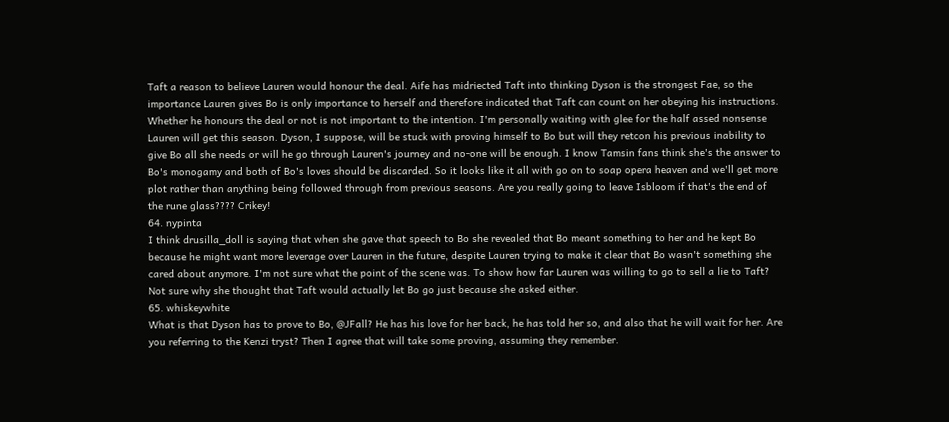Taft a reason to believe Lauren would honour the deal. Aife has midriected Taft into thinking Dyson is the strongest Fae, so the importance Lauren gives Bo is only importance to herself and therefore indicated that Taft can count on her obeying his instructions. Whether he honours the deal or not is not important to the intention. I'm personally waiting with glee for the half assed nonsense Lauren will get this season. Dyson, I suppose, will be stuck with proving himself to Bo but will they retcon his previous inability to give Bo all she needs or will he go through Lauren's journey and no-one will be enough. I know Tamsin fans think she's the answer to Bo's monogamy and both of Bo's loves should be discarded. So it looks like it all with go on to soap opera heaven and we'll get more plot rather than anything being followed through from previous seasons. Are you really going to leave Isbloom if that's the end of the rune glass???? Crikey!
64. nypinta
I think drusilla_doll is saying that when she gave that speech to Bo she revealed that Bo meant something to her and he kept Bo because he might want more leverage over Lauren in the future, despite Lauren trying to make it clear that Bo wasn't something she cared about anymore. I'm not sure what the point of the scene was. To show how far Lauren was willing to go to sell a lie to Taft? Not sure why she thought that Taft would actually let Bo go just because she asked either.
65. whiskeywhite
What is that Dyson has to prove to Bo, @JFall? He has his love for her back, he has told her so, and also that he will wait for her. Are you referring to the Kenzi tryst? Then I agree that will take some proving, assuming they remember.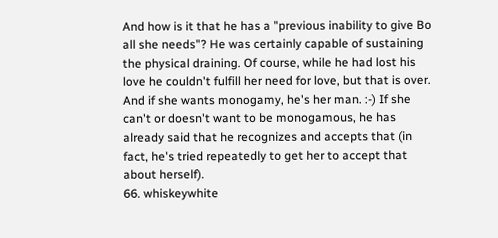And how is it that he has a "previous inability to give Bo all she needs"? He was certainly capable of sustaining the physical draining. Of course, while he had lost his love he couldn't fulfill her need for love, but that is over. And if she wants monogamy, he's her man. :-) If she can't or doesn't want to be monogamous, he has already said that he recognizes and accepts that (in fact, he's tried repeatedly to get her to accept that about herself).
66. whiskeywhite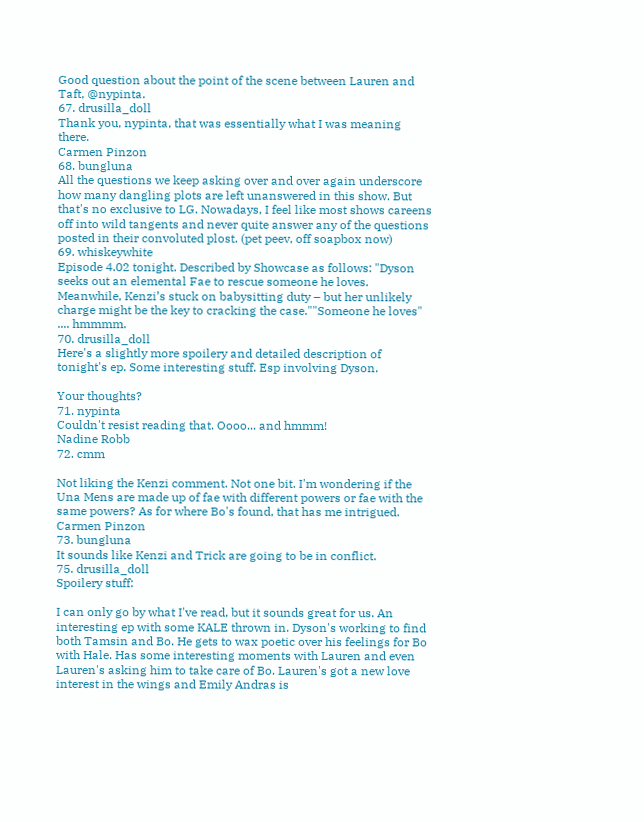Good question about the point of the scene between Lauren and Taft, @nypinta.
67. drusilla_doll
Thank you, nypinta, that was essentially what I was meaning there.
Carmen Pinzon
68. bungluna
All the questions we keep asking over and over again underscore how many dangling plots are left unanswered in this show. But that's no exclusive to LG. Nowadays, I feel like most shows careens off into wild tangents and never quite answer any of the questions posted in their convoluted plost. (pet peev, off soapbox now)
69. whiskeywhite
Episode 4.02 tonight. Described by Showcase as follows: "Dyson seeks out an elemental Fae to rescue someone he loves. Meanwhile, Kenzi’s stuck on babysitting duty – but her unlikely charge might be the key to cracking the case.""Someone he loves" .... hmmmm.
70. drusilla_doll
Here's a slightly more spoilery and detailed description of tonight's ep. Some interesting stuff. Esp involving Dyson.

Your thoughts?
71. nypinta
Couldn't resist reading that. Oooo... and hmmm!
Nadine Robb
72. cmm

Not liking the Kenzi comment. Not one bit. I'm wondering if the Una Mens are made up of fae with different powers or fae with the same powers? As for where Bo's found, that has me intrigued.
Carmen Pinzon
73. bungluna
It sounds like Kenzi and Trick are going to be in conflict.
75. drusilla_doll
Spoilery stuff:

I can only go by what I've read, but it sounds great for us. An interesting ep with some KALE thrown in. Dyson's working to find both Tamsin and Bo. He gets to wax poetic over his feelings for Bo with Hale. Has some interesting moments with Lauren and even Lauren's asking him to take care of Bo. Lauren's got a new love interest in the wings and Emily Andras is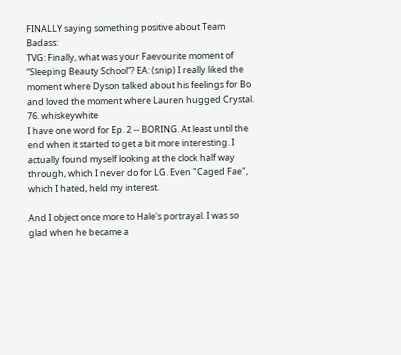FINALLY saying something positive about Team Badass:
TVG: Finally, what was your Faevourite moment of “Sleeping Beauty School”? EA: (snip) I really liked the moment where Dyson talked about his feelings for Bo and loved the moment where Lauren hugged Crystal.
76. whiskeywhite
I have one word for Ep. 2 -- BORING. At least until the end when it started to get a bit more interesting. I actually found myself looking at the clock half way through, which I never do for LG. Even "Caged Fae", which I hated, held my interest.

And I object once more to Hale's portrayal. I was so glad when he became a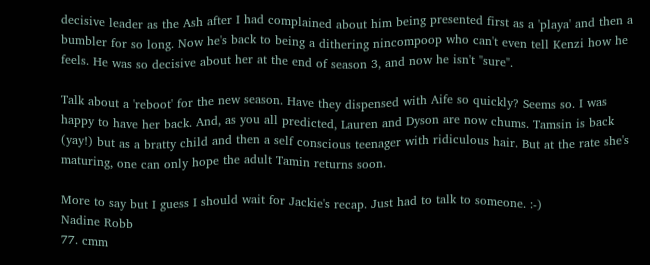decisive leader as the Ash after I had complained about him being presented first as a 'playa' and then a bumbler for so long. Now he's back to being a dithering nincompoop who can't even tell Kenzi how he feels. He was so decisive about her at the end of season 3, and now he isn't "sure".

Talk about a 'reboot' for the new season. Have they dispensed with Aife so quickly? Seems so. I was happy to have her back. And, as you all predicted, Lauren and Dyson are now chums. Tamsin is back (yay!) but as a bratty child and then a self conscious teenager with ridiculous hair. But at the rate she's maturing, one can only hope the adult Tamin returns soon.

More to say but I guess I should wait for Jackie's recap. Just had to talk to someone. :-)
Nadine Robb
77. cmm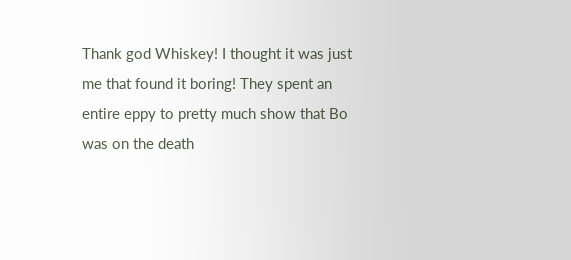Thank god Whiskey! I thought it was just me that found it boring! They spent an entire eppy to pretty much show that Bo was on the death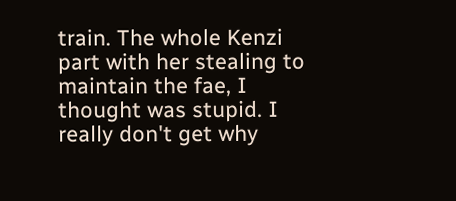train. The whole Kenzi part with her stealing to maintain the fae, I thought was stupid. I really don't get why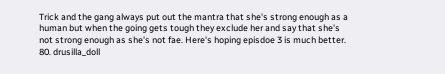Trick and the gang always put out the mantra that she's strong enough as a human but when the going gets tough they exclude her and say that she's not strong enough as she's not fae. Here's hoping episdoe 3 is much better.
80. drusilla_doll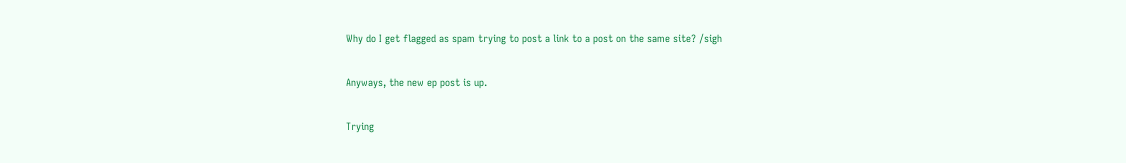Why do I get flagged as spam trying to post a link to a post on the same site? /sigh

Anyways, the new ep post is up.

Trying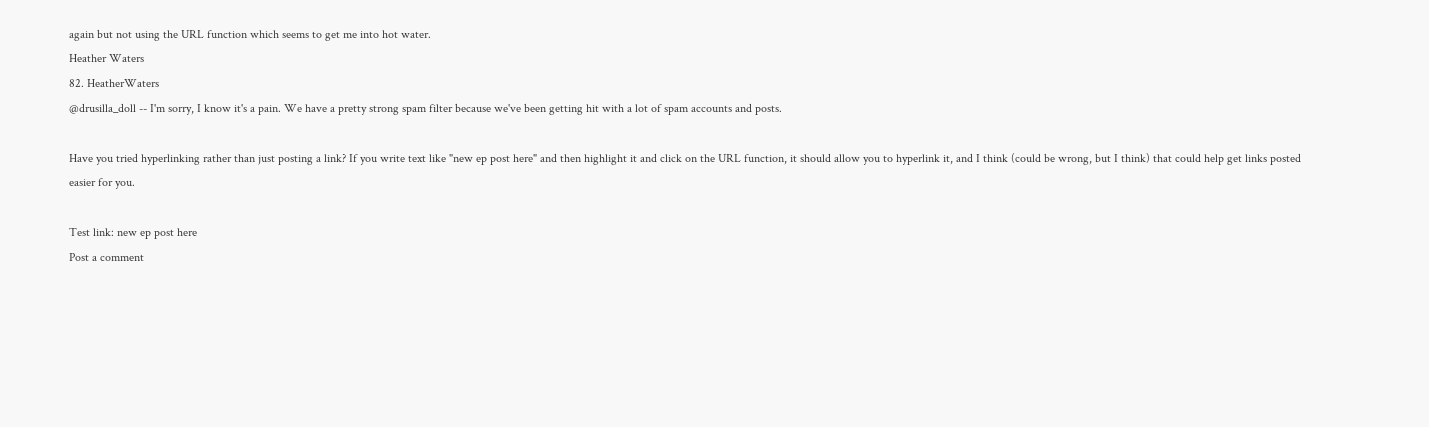again but not using the URL function which seems to get me into hot water.
Heather Waters
82. HeatherWaters
@drusilla_doll -- I'm sorry, I know it's a pain. We have a pretty strong spam filter because we've been getting hit with a lot of spam accounts and posts.

Have you tried hyperlinking rather than just posting a link? If you write text like "new ep post here" and then highlight it and click on the URL function, it should allow you to hyperlink it, and I think (could be wrong, but I think) that could help get links posted easier for you.

Test link: new ep post here
Post a comment